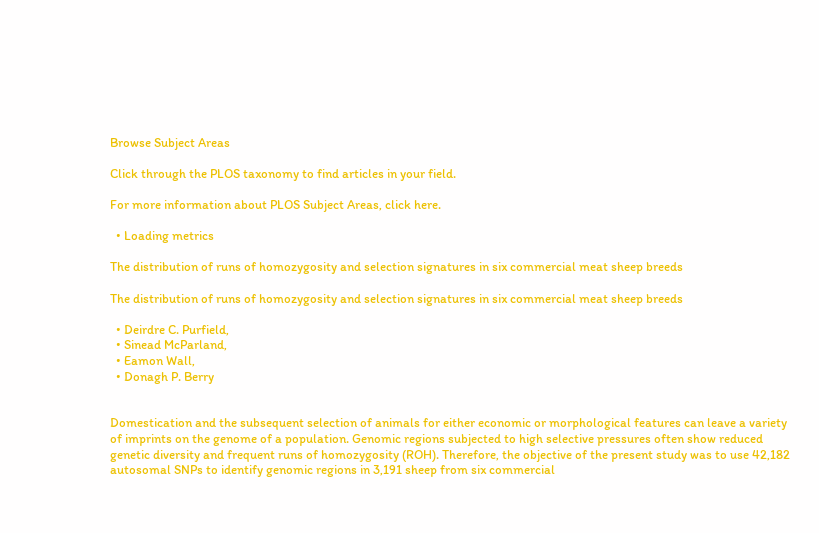Browse Subject Areas

Click through the PLOS taxonomy to find articles in your field.

For more information about PLOS Subject Areas, click here.

  • Loading metrics

The distribution of runs of homozygosity and selection signatures in six commercial meat sheep breeds

The distribution of runs of homozygosity and selection signatures in six commercial meat sheep breeds

  • Deirdre C. Purfield,
  • Sinead McParland,
  • Eamon Wall,
  • Donagh P. Berry


Domestication and the subsequent selection of animals for either economic or morphological features can leave a variety of imprints on the genome of a population. Genomic regions subjected to high selective pressures often show reduced genetic diversity and frequent runs of homozygosity (ROH). Therefore, the objective of the present study was to use 42,182 autosomal SNPs to identify genomic regions in 3,191 sheep from six commercial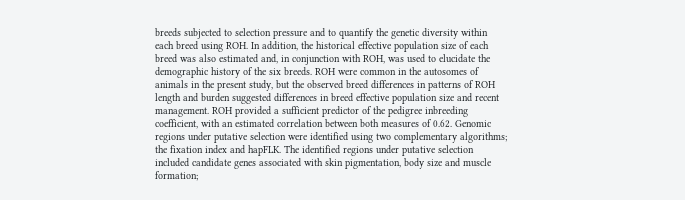breeds subjected to selection pressure and to quantify the genetic diversity within each breed using ROH. In addition, the historical effective population size of each breed was also estimated and, in conjunction with ROH, was used to elucidate the demographic history of the six breeds. ROH were common in the autosomes of animals in the present study, but the observed breed differences in patterns of ROH length and burden suggested differences in breed effective population size and recent management. ROH provided a sufficient predictor of the pedigree inbreeding coefficient, with an estimated correlation between both measures of 0.62. Genomic regions under putative selection were identified using two complementary algorithms; the fixation index and hapFLK. The identified regions under putative selection included candidate genes associated with skin pigmentation, body size and muscle formation;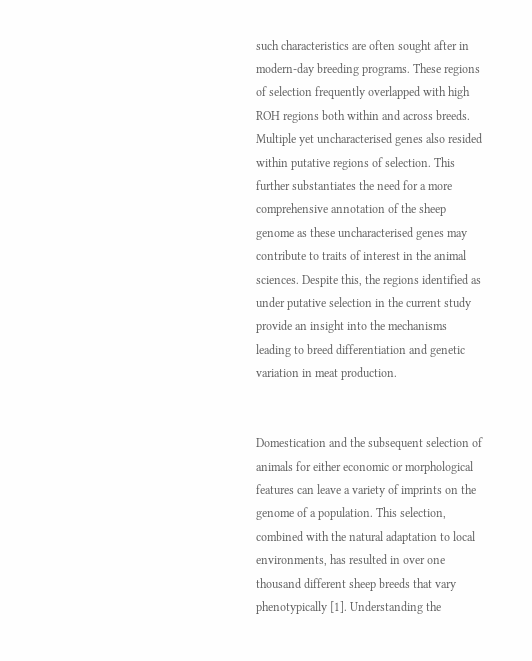such characteristics are often sought after in modern-day breeding programs. These regions of selection frequently overlapped with high ROH regions both within and across breeds. Multiple yet uncharacterised genes also resided within putative regions of selection. This further substantiates the need for a more comprehensive annotation of the sheep genome as these uncharacterised genes may contribute to traits of interest in the animal sciences. Despite this, the regions identified as under putative selection in the current study provide an insight into the mechanisms leading to breed differentiation and genetic variation in meat production.


Domestication and the subsequent selection of animals for either economic or morphological features can leave a variety of imprints on the genome of a population. This selection, combined with the natural adaptation to local environments, has resulted in over one thousand different sheep breeds that vary phenotypically [1]. Understanding the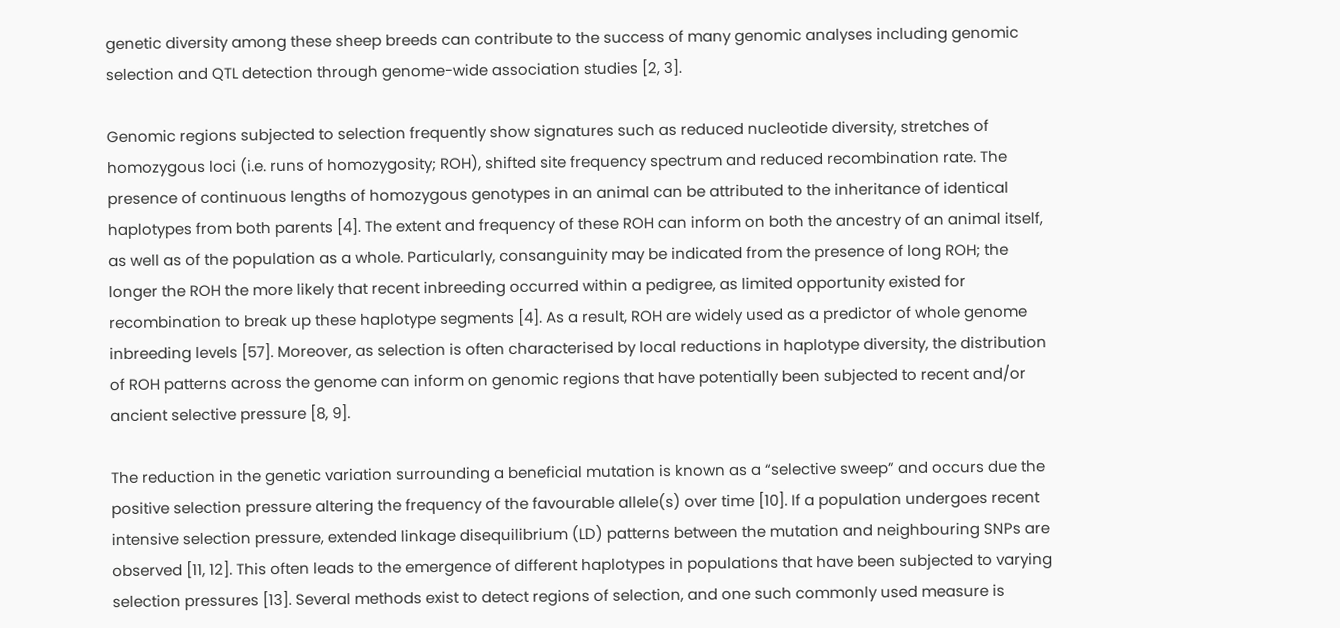genetic diversity among these sheep breeds can contribute to the success of many genomic analyses including genomic selection and QTL detection through genome-wide association studies [2, 3].

Genomic regions subjected to selection frequently show signatures such as reduced nucleotide diversity, stretches of homozygous loci (i.e. runs of homozygosity; ROH), shifted site frequency spectrum and reduced recombination rate. The presence of continuous lengths of homozygous genotypes in an animal can be attributed to the inheritance of identical haplotypes from both parents [4]. The extent and frequency of these ROH can inform on both the ancestry of an animal itself, as well as of the population as a whole. Particularly, consanguinity may be indicated from the presence of long ROH; the longer the ROH the more likely that recent inbreeding occurred within a pedigree, as limited opportunity existed for recombination to break up these haplotype segments [4]. As a result, ROH are widely used as a predictor of whole genome inbreeding levels [57]. Moreover, as selection is often characterised by local reductions in haplotype diversity, the distribution of ROH patterns across the genome can inform on genomic regions that have potentially been subjected to recent and/or ancient selective pressure [8, 9].

The reduction in the genetic variation surrounding a beneficial mutation is known as a “selective sweep” and occurs due the positive selection pressure altering the frequency of the favourable allele(s) over time [10]. If a population undergoes recent intensive selection pressure, extended linkage disequilibrium (LD) patterns between the mutation and neighbouring SNPs are observed [11, 12]. This often leads to the emergence of different haplotypes in populations that have been subjected to varying selection pressures [13]. Several methods exist to detect regions of selection, and one such commonly used measure is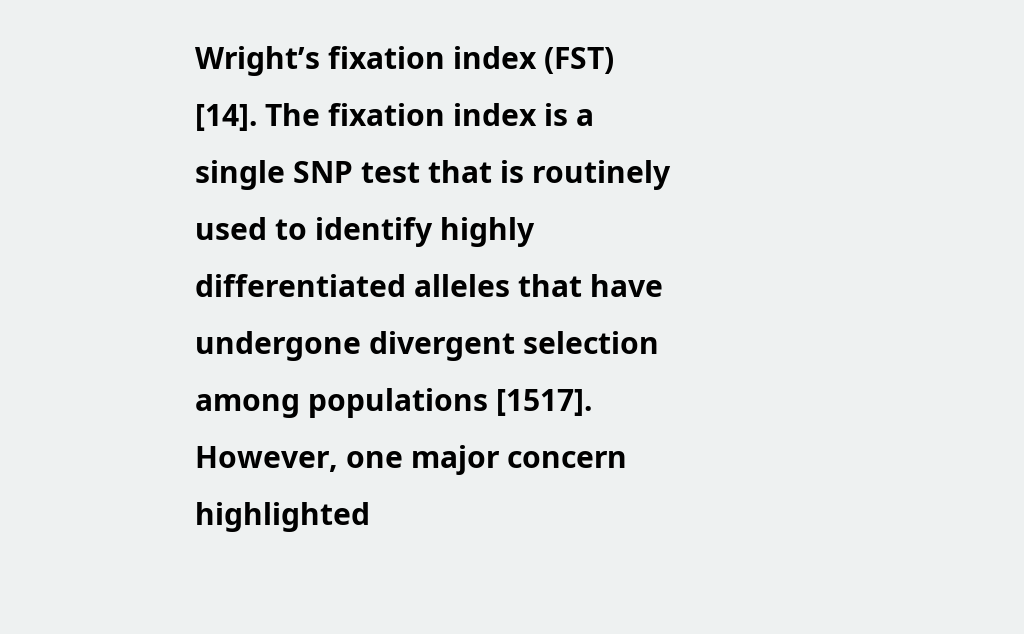Wright’s fixation index (FST) [14]. The fixation index is a single SNP test that is routinely used to identify highly differentiated alleles that have undergone divergent selection among populations [1517]. However, one major concern highlighted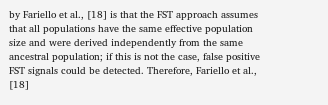by Fariello et al., [18] is that the FST approach assumes that all populations have the same effective population size and were derived independently from the same ancestral population; if this is not the case, false positive FST signals could be detected. Therefore, Fariello et al., [18]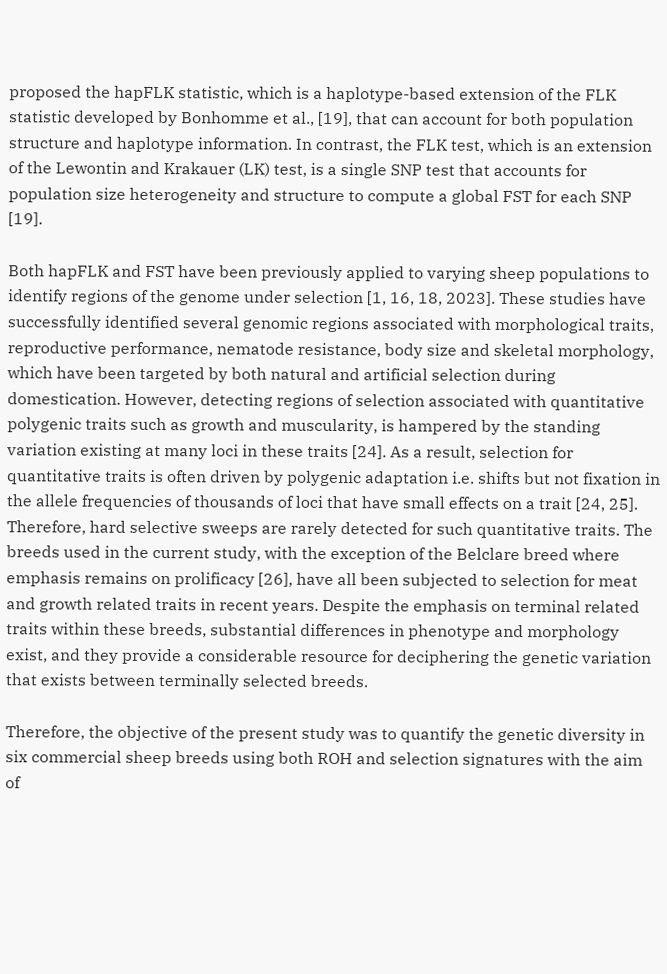proposed the hapFLK statistic, which is a haplotype-based extension of the FLK statistic developed by Bonhomme et al., [19], that can account for both population structure and haplotype information. In contrast, the FLK test, which is an extension of the Lewontin and Krakauer (LK) test, is a single SNP test that accounts for population size heterogeneity and structure to compute a global FST for each SNP [19].

Both hapFLK and FST have been previously applied to varying sheep populations to identify regions of the genome under selection [1, 16, 18, 2023]. These studies have successfully identified several genomic regions associated with morphological traits, reproductive performance, nematode resistance, body size and skeletal morphology, which have been targeted by both natural and artificial selection during domestication. However, detecting regions of selection associated with quantitative polygenic traits such as growth and muscularity, is hampered by the standing variation existing at many loci in these traits [24]. As a result, selection for quantitative traits is often driven by polygenic adaptation i.e. shifts but not fixation in the allele frequencies of thousands of loci that have small effects on a trait [24, 25]. Therefore, hard selective sweeps are rarely detected for such quantitative traits. The breeds used in the current study, with the exception of the Belclare breed where emphasis remains on prolificacy [26], have all been subjected to selection for meat and growth related traits in recent years. Despite the emphasis on terminal related traits within these breeds, substantial differences in phenotype and morphology exist, and they provide a considerable resource for deciphering the genetic variation that exists between terminally selected breeds.

Therefore, the objective of the present study was to quantify the genetic diversity in six commercial sheep breeds using both ROH and selection signatures with the aim of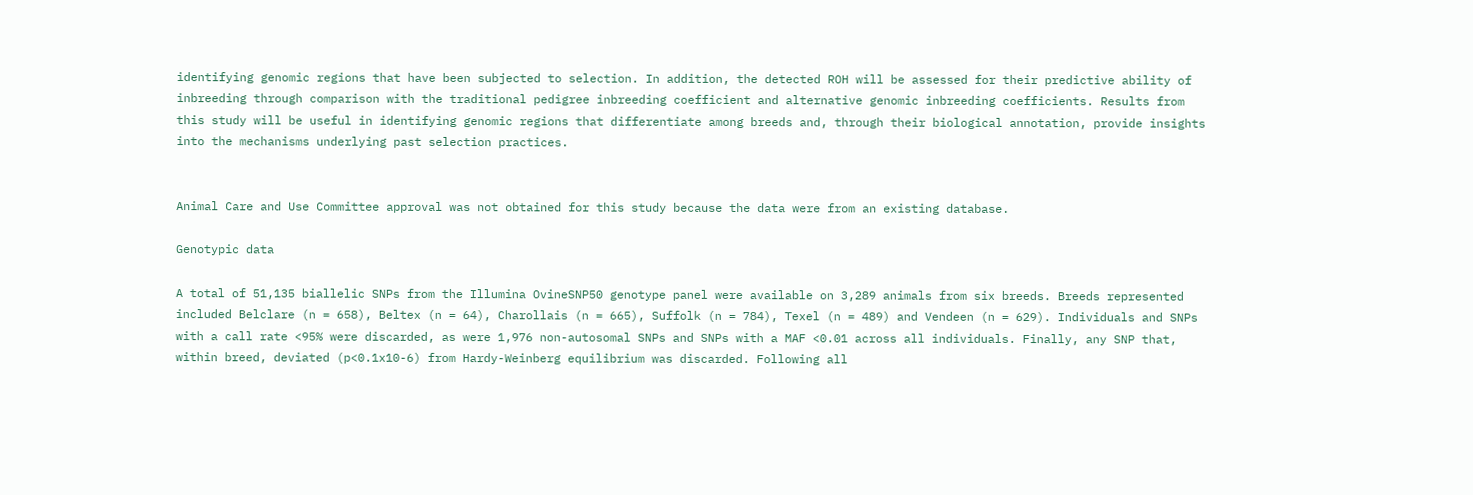identifying genomic regions that have been subjected to selection. In addition, the detected ROH will be assessed for their predictive ability of inbreeding through comparison with the traditional pedigree inbreeding coefficient and alternative genomic inbreeding coefficients. Results from this study will be useful in identifying genomic regions that differentiate among breeds and, through their biological annotation, provide insights into the mechanisms underlying past selection practices.


Animal Care and Use Committee approval was not obtained for this study because the data were from an existing database.

Genotypic data

A total of 51,135 biallelic SNPs from the Illumina OvineSNP50 genotype panel were available on 3,289 animals from six breeds. Breeds represented included Belclare (n = 658), Beltex (n = 64), Charollais (n = 665), Suffolk (n = 784), Texel (n = 489) and Vendeen (n = 629). Individuals and SNPs with a call rate <95% were discarded, as were 1,976 non-autosomal SNPs and SNPs with a MAF <0.01 across all individuals. Finally, any SNP that, within breed, deviated (p<0.1x10-6) from Hardy-Weinberg equilibrium was discarded. Following all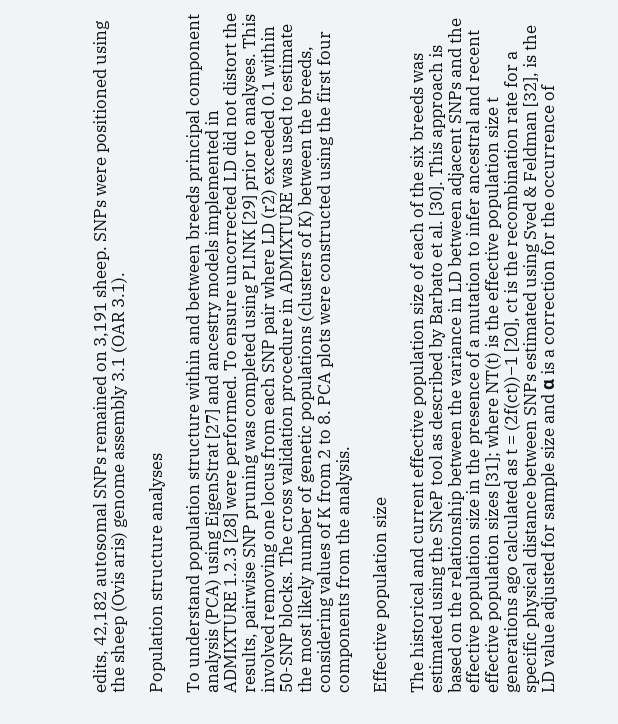edits, 42,182 autosomal SNPs remained on 3,191 sheep. SNPs were positioned using the sheep (Ovis aris) genome assembly 3.1 (OAR 3.1).

Population structure analyses

To understand population structure within and between breeds principal component analysis (PCA) using EigenStrat [27] and ancestry models implemented in ADMIXTURE 1.2.3 [28] were performed. To ensure uncorrected LD did not distort the results, pairwise SNP pruning was completed using PLINK [29] prior to analyses. This involved removing one locus from each SNP pair where LD (r2) exceeded 0.1 within 50-SNP blocks. The cross validation procedure in ADMIXTURE was used to estimate the most likely number of genetic populations (clusters of K) between the breeds, considering values of K from 2 to 8. PCA plots were constructed using the first four components from the analysis.

Effective population size

The historical and current effective population size of each of the six breeds was estimated using the SNeP tool as described by Barbato et al. [30]. This approach is based on the relationship between the variance in LD between adjacent SNPs and the effective population size in the presence of a mutation to infer ancestral and recent effective population sizes [31]; where NT(t) is the effective population size t generations ago calculated as t = (2f(ct))−1 [20], ct is the recombination rate for a specific physical distance between SNPs estimated using Sved & Feldman [32], is the LD value adjusted for sample size and α is a correction for the occurrence of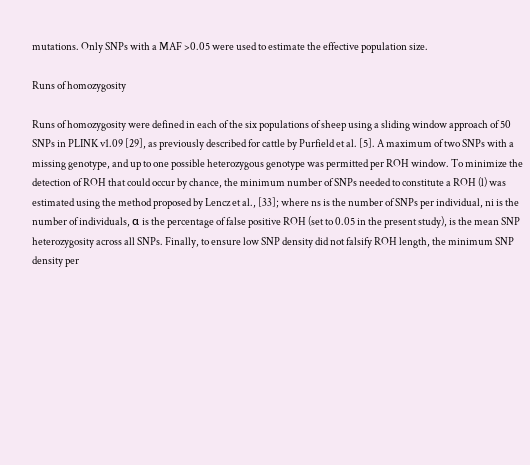mutations. Only SNPs with a MAF >0.05 were used to estimate the effective population size.

Runs of homozygosity

Runs of homozygosity were defined in each of the six populations of sheep using a sliding window approach of 50 SNPs in PLINK v1.09 [29], as previously described for cattle by Purfield et al. [5]. A maximum of two SNPs with a missing genotype, and up to one possible heterozygous genotype was permitted per ROH window. To minimize the detection of ROH that could occur by chance, the minimum number of SNPs needed to constitute a ROH (l) was estimated using the method proposed by Lencz et al., [33]; where ns is the number of SNPs per individual, ni is the number of individuals, α is the percentage of false positive ROH (set to 0.05 in the present study), is the mean SNP heterozygosity across all SNPs. Finally, to ensure low SNP density did not falsify ROH length, the minimum SNP density per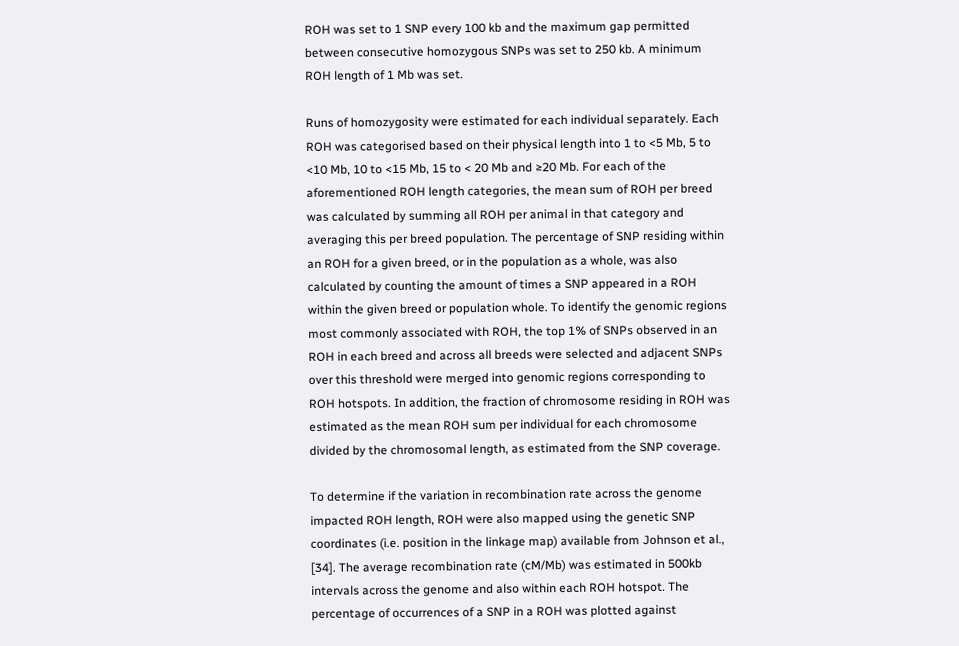ROH was set to 1 SNP every 100 kb and the maximum gap permitted between consecutive homozygous SNPs was set to 250 kb. A minimum ROH length of 1 Mb was set.

Runs of homozygosity were estimated for each individual separately. Each ROH was categorised based on their physical length into 1 to <5 Mb, 5 to <10 Mb, 10 to <15 Mb, 15 to < 20 Mb and ≥20 Mb. For each of the aforementioned ROH length categories, the mean sum of ROH per breed was calculated by summing all ROH per animal in that category and averaging this per breed population. The percentage of SNP residing within an ROH for a given breed, or in the population as a whole, was also calculated by counting the amount of times a SNP appeared in a ROH within the given breed or population whole. To identify the genomic regions most commonly associated with ROH, the top 1% of SNPs observed in an ROH in each breed and across all breeds were selected and adjacent SNPs over this threshold were merged into genomic regions corresponding to ROH hotspots. In addition, the fraction of chromosome residing in ROH was estimated as the mean ROH sum per individual for each chromosome divided by the chromosomal length, as estimated from the SNP coverage.

To determine if the variation in recombination rate across the genome impacted ROH length, ROH were also mapped using the genetic SNP coordinates (i.e. position in the linkage map) available from Johnson et al., [34]. The average recombination rate (cM/Mb) was estimated in 500kb intervals across the genome and also within each ROH hotspot. The percentage of occurrences of a SNP in a ROH was plotted against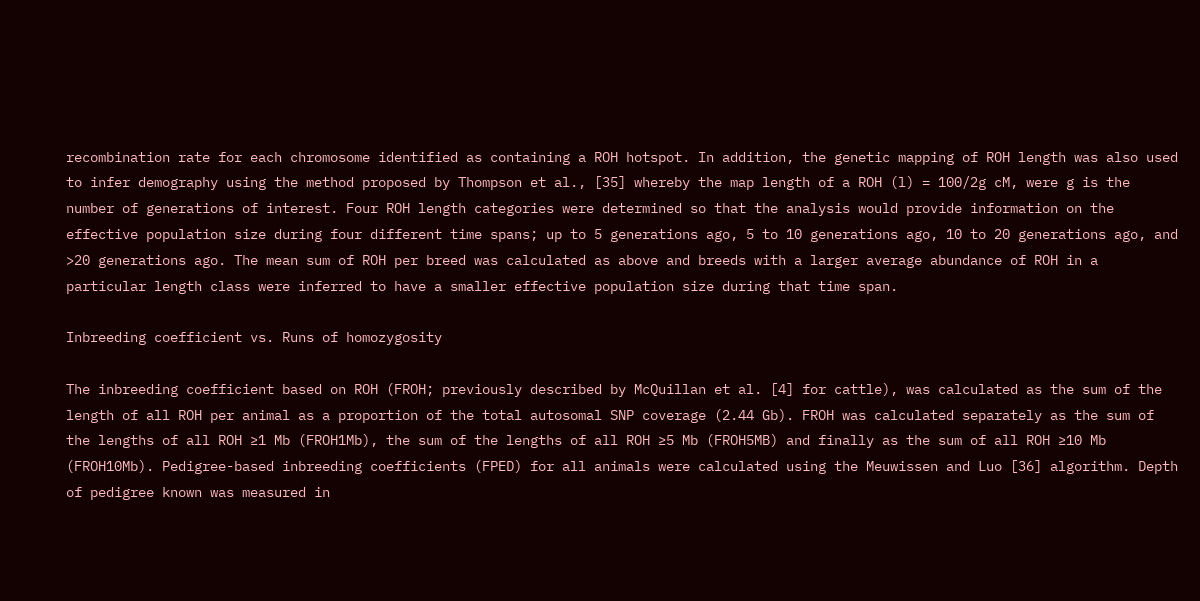recombination rate for each chromosome identified as containing a ROH hotspot. In addition, the genetic mapping of ROH length was also used to infer demography using the method proposed by Thompson et al., [35] whereby the map length of a ROH (l) = 100/2g cM, were g is the number of generations of interest. Four ROH length categories were determined so that the analysis would provide information on the effective population size during four different time spans; up to 5 generations ago, 5 to 10 generations ago, 10 to 20 generations ago, and >20 generations ago. The mean sum of ROH per breed was calculated as above and breeds with a larger average abundance of ROH in a particular length class were inferred to have a smaller effective population size during that time span.

Inbreeding coefficient vs. Runs of homozygosity

The inbreeding coefficient based on ROH (FROH; previously described by McQuillan et al. [4] for cattle), was calculated as the sum of the length of all ROH per animal as a proportion of the total autosomal SNP coverage (2.44 Gb). FROH was calculated separately as the sum of the lengths of all ROH ≥1 Mb (FROH1Mb), the sum of the lengths of all ROH ≥5 Mb (FROH5MB) and finally as the sum of all ROH ≥10 Mb (FROH10Mb). Pedigree-based inbreeding coefficients (FPED) for all animals were calculated using the Meuwissen and Luo [36] algorithm. Depth of pedigree known was measured in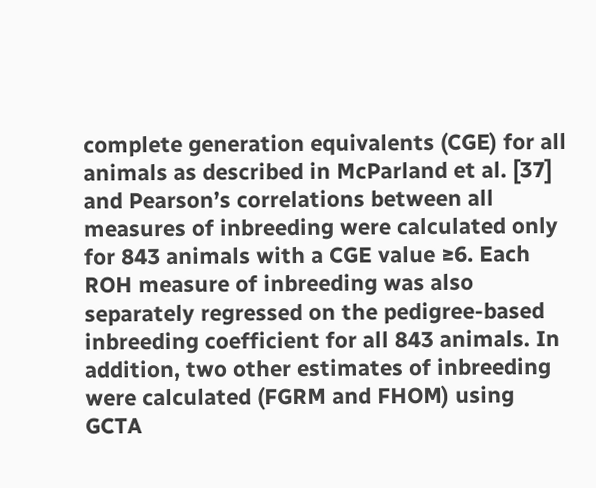complete generation equivalents (CGE) for all animals as described in McParland et al. [37] and Pearson’s correlations between all measures of inbreeding were calculated only for 843 animals with a CGE value ≥6. Each ROH measure of inbreeding was also separately regressed on the pedigree-based inbreeding coefficient for all 843 animals. In addition, two other estimates of inbreeding were calculated (FGRM and FHOM) using GCTA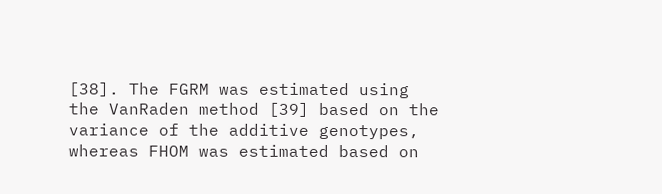[38]. The FGRM was estimated using the VanRaden method [39] based on the variance of the additive genotypes, whereas FHOM was estimated based on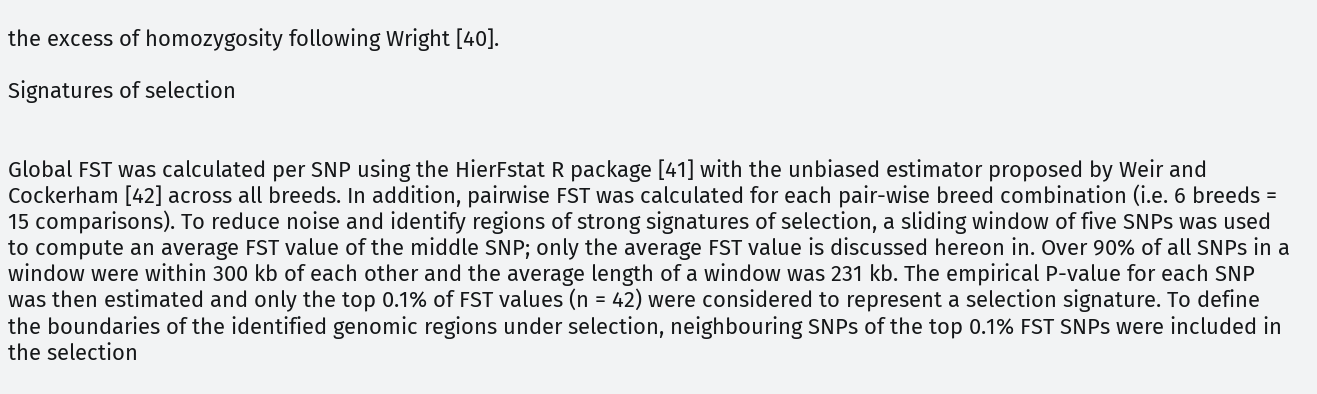the excess of homozygosity following Wright [40].

Signatures of selection


Global FST was calculated per SNP using the HierFstat R package [41] with the unbiased estimator proposed by Weir and Cockerham [42] across all breeds. In addition, pairwise FST was calculated for each pair-wise breed combination (i.e. 6 breeds = 15 comparisons). To reduce noise and identify regions of strong signatures of selection, a sliding window of five SNPs was used to compute an average FST value of the middle SNP; only the average FST value is discussed hereon in. Over 90% of all SNPs in a window were within 300 kb of each other and the average length of a window was 231 kb. The empirical P-value for each SNP was then estimated and only the top 0.1% of FST values (n = 42) were considered to represent a selection signature. To define the boundaries of the identified genomic regions under selection, neighbouring SNPs of the top 0.1% FST SNPs were included in the selection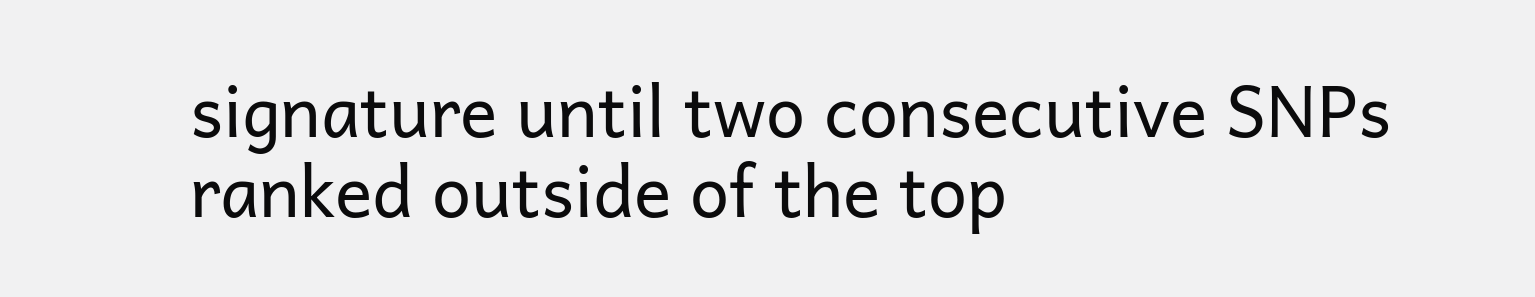signature until two consecutive SNPs ranked outside of the top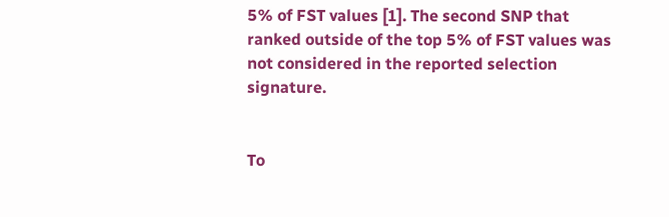5% of FST values [1]. The second SNP that ranked outside of the top 5% of FST values was not considered in the reported selection signature.


To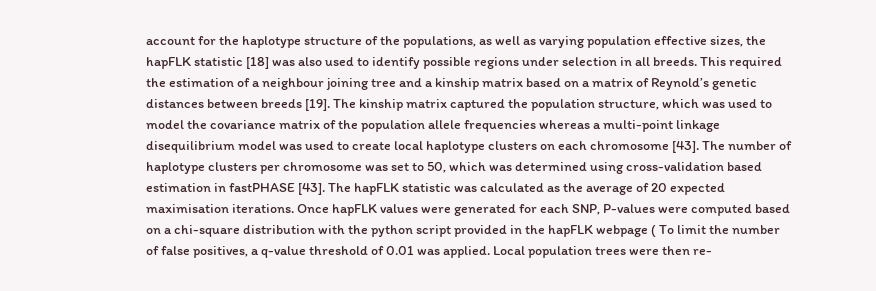account for the haplotype structure of the populations, as well as varying population effective sizes, the hapFLK statistic [18] was also used to identify possible regions under selection in all breeds. This required the estimation of a neighbour joining tree and a kinship matrix based on a matrix of Reynold’s genetic distances between breeds [19]. The kinship matrix captured the population structure, which was used to model the covariance matrix of the population allele frequencies whereas a multi-point linkage disequilibrium model was used to create local haplotype clusters on each chromosome [43]. The number of haplotype clusters per chromosome was set to 50, which was determined using cross-validation based estimation in fastPHASE [43]. The hapFLK statistic was calculated as the average of 20 expected maximisation iterations. Once hapFLK values were generated for each SNP, P-values were computed based on a chi-square distribution with the python script provided in the hapFLK webpage ( To limit the number of false positives, a q-value threshold of 0.01 was applied. Local population trees were then re-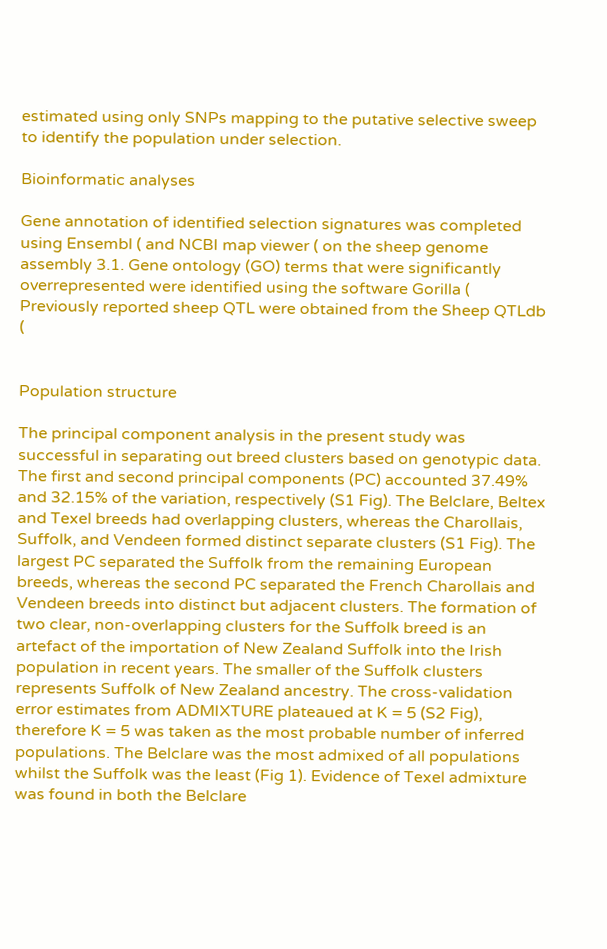estimated using only SNPs mapping to the putative selective sweep to identify the population under selection.

Bioinformatic analyses

Gene annotation of identified selection signatures was completed using Ensembl ( and NCBI map viewer ( on the sheep genome assembly 3.1. Gene ontology (GO) terms that were significantly overrepresented were identified using the software Gorilla ( Previously reported sheep QTL were obtained from the Sheep QTLdb (


Population structure

The principal component analysis in the present study was successful in separating out breed clusters based on genotypic data. The first and second principal components (PC) accounted 37.49% and 32.15% of the variation, respectively (S1 Fig). The Belclare, Beltex and Texel breeds had overlapping clusters, whereas the Charollais, Suffolk, and Vendeen formed distinct separate clusters (S1 Fig). The largest PC separated the Suffolk from the remaining European breeds, whereas the second PC separated the French Charollais and Vendeen breeds into distinct but adjacent clusters. The formation of two clear, non-overlapping clusters for the Suffolk breed is an artefact of the importation of New Zealand Suffolk into the Irish population in recent years. The smaller of the Suffolk clusters represents Suffolk of New Zealand ancestry. The cross-validation error estimates from ADMIXTURE plateaued at K = 5 (S2 Fig), therefore K = 5 was taken as the most probable number of inferred populations. The Belclare was the most admixed of all populations whilst the Suffolk was the least (Fig 1). Evidence of Texel admixture was found in both the Belclare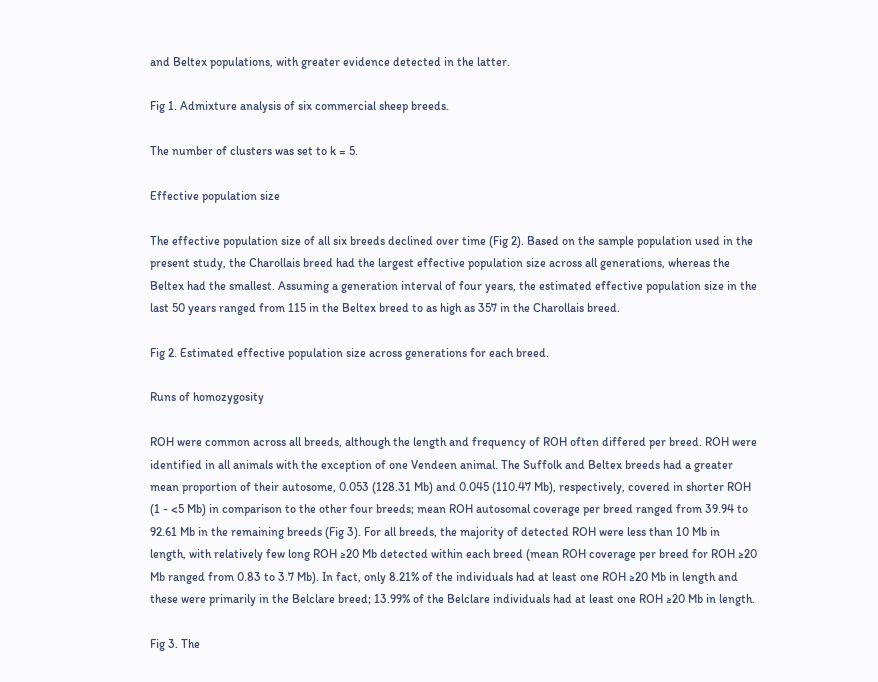and Beltex populations, with greater evidence detected in the latter.

Fig 1. Admixture analysis of six commercial sheep breeds.

The number of clusters was set to k = 5.

Effective population size

The effective population size of all six breeds declined over time (Fig 2). Based on the sample population used in the present study, the Charollais breed had the largest effective population size across all generations, whereas the Beltex had the smallest. Assuming a generation interval of four years, the estimated effective population size in the last 50 years ranged from 115 in the Beltex breed to as high as 357 in the Charollais breed.

Fig 2. Estimated effective population size across generations for each breed.

Runs of homozygosity

ROH were common across all breeds, although the length and frequency of ROH often differed per breed. ROH were identified in all animals with the exception of one Vendeen animal. The Suffolk and Beltex breeds had a greater mean proportion of their autosome, 0.053 (128.31 Mb) and 0.045 (110.47 Mb), respectively, covered in shorter ROH (1 - <5 Mb) in comparison to the other four breeds; mean ROH autosomal coverage per breed ranged from 39.94 to 92.61 Mb in the remaining breeds (Fig 3). For all breeds, the majority of detected ROH were less than 10 Mb in length, with relatively few long ROH ≥20 Mb detected within each breed (mean ROH coverage per breed for ROH ≥20 Mb ranged from 0.83 to 3.7 Mb). In fact, only 8.21% of the individuals had at least one ROH ≥20 Mb in length and these were primarily in the Belclare breed; 13.99% of the Belclare individuals had at least one ROH ≥20 Mb in length.

Fig 3. The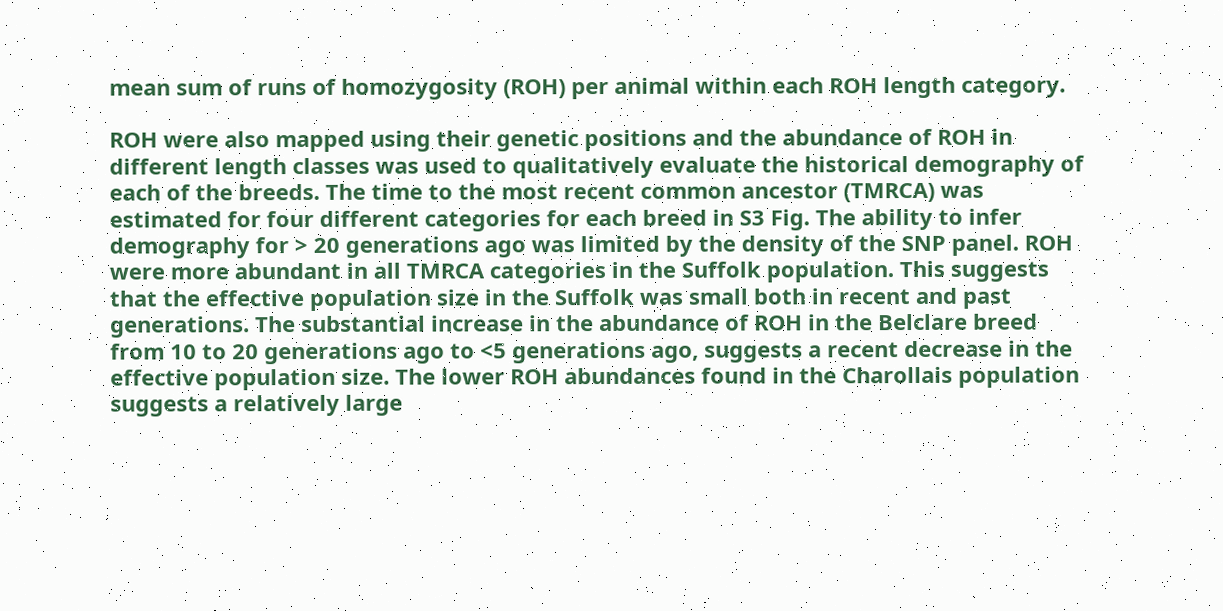mean sum of runs of homozygosity (ROH) per animal within each ROH length category.

ROH were also mapped using their genetic positions and the abundance of ROH in different length classes was used to qualitatively evaluate the historical demography of each of the breeds. The time to the most recent common ancestor (TMRCA) was estimated for four different categories for each breed in S3 Fig. The ability to infer demography for > 20 generations ago was limited by the density of the SNP panel. ROH were more abundant in all TMRCA categories in the Suffolk population. This suggests that the effective population size in the Suffolk was small both in recent and past generations. The substantial increase in the abundance of ROH in the Belclare breed from 10 to 20 generations ago to <5 generations ago, suggests a recent decrease in the effective population size. The lower ROH abundances found in the Charollais population suggests a relatively large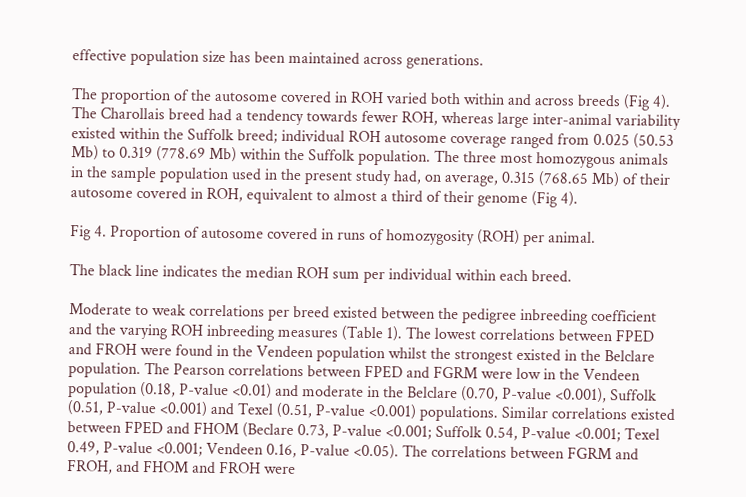effective population size has been maintained across generations.

The proportion of the autosome covered in ROH varied both within and across breeds (Fig 4). The Charollais breed had a tendency towards fewer ROH, whereas large inter-animal variability existed within the Suffolk breed; individual ROH autosome coverage ranged from 0.025 (50.53 Mb) to 0.319 (778.69 Mb) within the Suffolk population. The three most homozygous animals in the sample population used in the present study had, on average, 0.315 (768.65 Mb) of their autosome covered in ROH, equivalent to almost a third of their genome (Fig 4).

Fig 4. Proportion of autosome covered in runs of homozygosity (ROH) per animal.

The black line indicates the median ROH sum per individual within each breed.

Moderate to weak correlations per breed existed between the pedigree inbreeding coefficient and the varying ROH inbreeding measures (Table 1). The lowest correlations between FPED and FROH were found in the Vendeen population whilst the strongest existed in the Belclare population. The Pearson correlations between FPED and FGRM were low in the Vendeen population (0.18, P-value <0.01) and moderate in the Belclare (0.70, P-value <0.001), Suffolk (0.51, P-value <0.001) and Texel (0.51, P-value <0.001) populations. Similar correlations existed between FPED and FHOM (Beclare 0.73, P-value <0.001; Suffolk 0.54, P-value <0.001; Texel 0.49, P-value <0.001; Vendeen 0.16, P-value <0.05). The correlations between FGRM and FROH, and FHOM and FROH were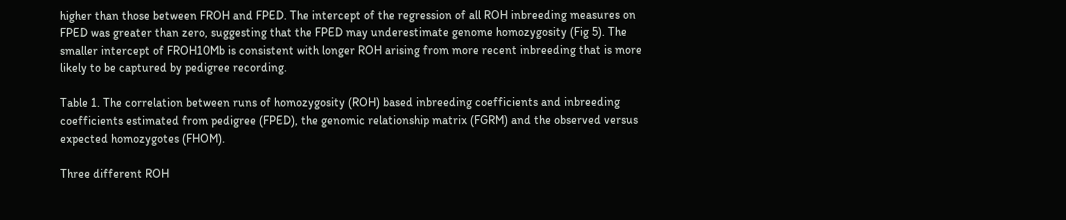higher than those between FROH and FPED. The intercept of the regression of all ROH inbreeding measures on FPED was greater than zero, suggesting that the FPED may underestimate genome homozygosity (Fig 5). The smaller intercept of FROH10Mb is consistent with longer ROH arising from more recent inbreeding that is more likely to be captured by pedigree recording.

Table 1. The correlation between runs of homozygosity (ROH) based inbreeding coefficients and inbreeding coefficients estimated from pedigree (FPED), the genomic relationship matrix (FGRM) and the observed versus expected homozygotes (FHOM).

Three different ROH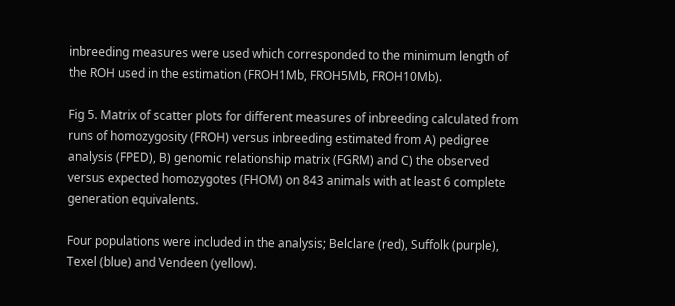inbreeding measures were used which corresponded to the minimum length of the ROH used in the estimation (FROH1Mb, FROH5Mb, FROH10Mb).

Fig 5. Matrix of scatter plots for different measures of inbreeding calculated from runs of homozygosity (FROH) versus inbreeding estimated from A) pedigree analysis (FPED), B) genomic relationship matrix (FGRM) and C) the observed versus expected homozygotes (FHOM) on 843 animals with at least 6 complete generation equivalents.

Four populations were included in the analysis; Belclare (red), Suffolk (purple), Texel (blue) and Vendeen (yellow).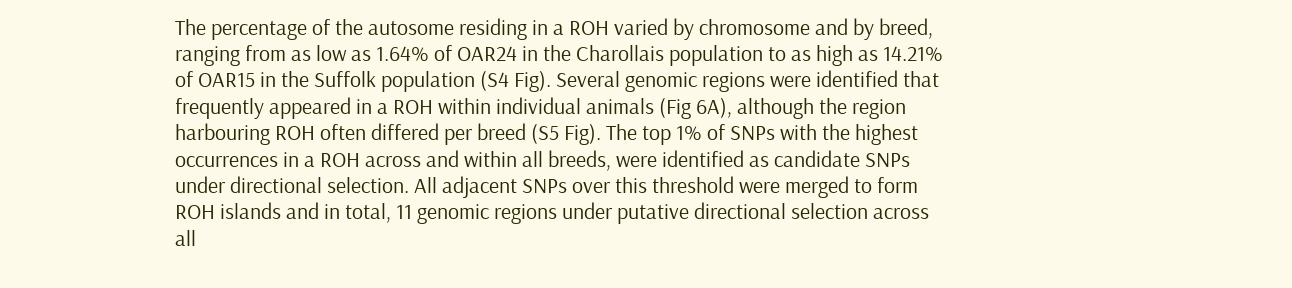The percentage of the autosome residing in a ROH varied by chromosome and by breed, ranging from as low as 1.64% of OAR24 in the Charollais population to as high as 14.21% of OAR15 in the Suffolk population (S4 Fig). Several genomic regions were identified that frequently appeared in a ROH within individual animals (Fig 6A), although the region harbouring ROH often differed per breed (S5 Fig). The top 1% of SNPs with the highest occurrences in a ROH across and within all breeds, were identified as candidate SNPs under directional selection. All adjacent SNPs over this threshold were merged to form ROH islands and in total, 11 genomic regions under putative directional selection across all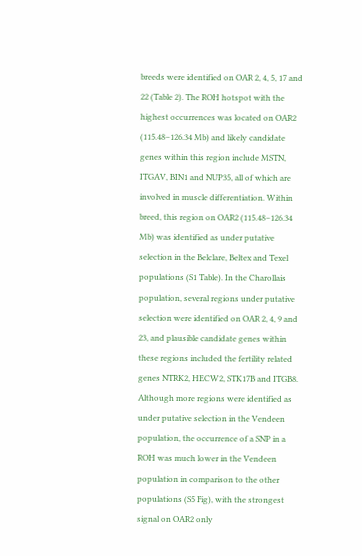breeds were identified on OAR 2, 4, 5, 17 and 22 (Table 2). The ROH hotspot with the highest occurrences was located on OAR2 (115.48–126.34 Mb) and likely candidate genes within this region include MSTN, ITGAV, BIN1 and NUP35, all of which are involved in muscle differentiation. Within breed, this region on OAR2 (115.48–126.34 Mb) was identified as under putative selection in the Belclare, Beltex and Texel populations (S1 Table). In the Charollais population, several regions under putative selection were identified on OAR 2, 4, 9 and 23, and plausible candidate genes within these regions included the fertility related genes NTRK2, HECW2, STK17B and ITGB8. Although more regions were identified as under putative selection in the Vendeen population, the occurrence of a SNP in a ROH was much lower in the Vendeen population in comparison to the other populations (S5 Fig), with the strongest signal on OAR2 only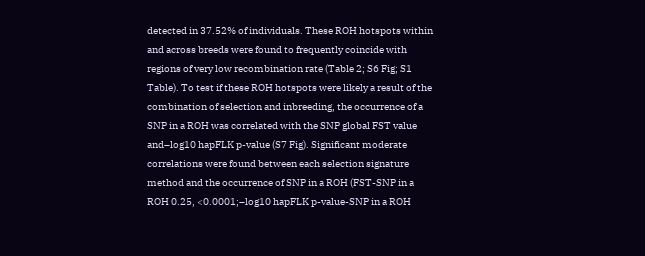detected in 37.52% of individuals. These ROH hotspots within and across breeds were found to frequently coincide with regions of very low recombination rate (Table 2; S6 Fig; S1 Table). To test if these ROH hotspots were likely a result of the combination of selection and inbreeding, the occurrence of a SNP in a ROH was correlated with the SNP global FST value and–log10 hapFLK p-value (S7 Fig). Significant moderate correlations were found between each selection signature method and the occurrence of SNP in a ROH (FST-SNP in a ROH 0.25, <0.0001;–log10 hapFLK p-value-SNP in a ROH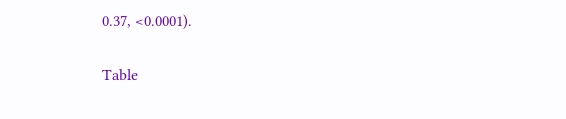0.37, <0.0001).

Table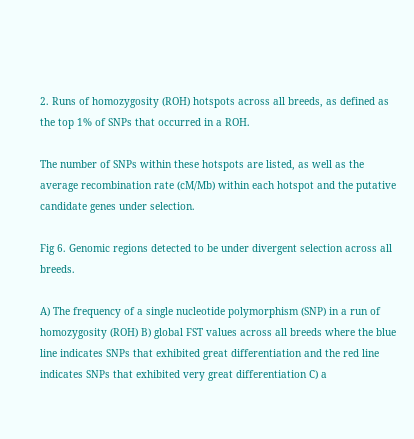2. Runs of homozygosity (ROH) hotspots across all breeds, as defined as the top 1% of SNPs that occurred in a ROH.

The number of SNPs within these hotspots are listed, as well as the average recombination rate (cM/Mb) within each hotspot and the putative candidate genes under selection.

Fig 6. Genomic regions detected to be under divergent selection across all breeds.

A) The frequency of a single nucleotide polymorphism (SNP) in a run of homozygosity (ROH) B) global FST values across all breeds where the blue line indicates SNPs that exhibited great differentiation and the red line indicates SNPs that exhibited very great differentiation C) a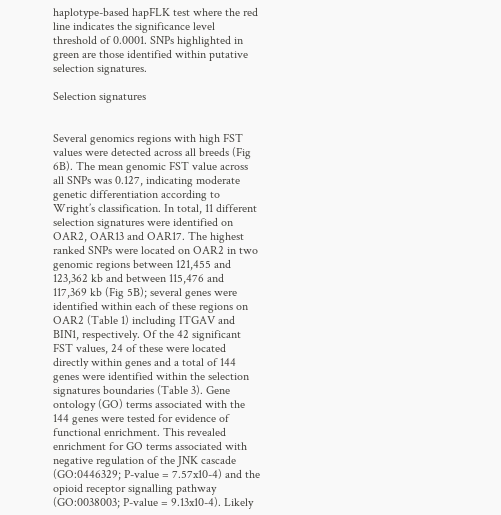haplotype-based hapFLK test where the red line indicates the significance level threshold of 0.0001. SNPs highlighted in green are those identified within putative selection signatures.

Selection signatures


Several genomics regions with high FST values were detected across all breeds (Fig 6B). The mean genomic FST value across all SNPs was 0.127, indicating moderate genetic differentiation according to Wright’s classification. In total, 11 different selection signatures were identified on OAR2, OAR13 and OAR17. The highest ranked SNPs were located on OAR2 in two genomic regions between 121,455 and 123,362 kb and between 115,476 and 117,369 kb (Fig 5B); several genes were identified within each of these regions on OAR2 (Table 1) including ITGAV and BIN1, respectively. Of the 42 significant FST values, 24 of these were located directly within genes and a total of 144 genes were identified within the selection signatures boundaries (Table 3). Gene ontology (GO) terms associated with the 144 genes were tested for evidence of functional enrichment. This revealed enrichment for GO terms associated with negative regulation of the JNK cascade (GO:0446329; P-value = 7.57x10-4) and the opioid receptor signalling pathway (GO:0038003; P-value = 9.13x10-4). Likely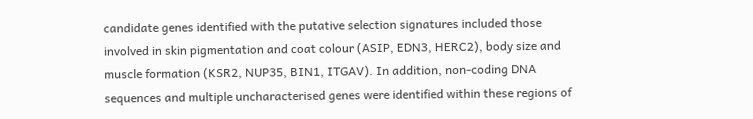candidate genes identified with the putative selection signatures included those involved in skin pigmentation and coat colour (ASIP, EDN3, HERC2), body size and muscle formation (KSR2, NUP35, BIN1, ITGAV). In addition, non-coding DNA sequences and multiple uncharacterised genes were identified within these regions of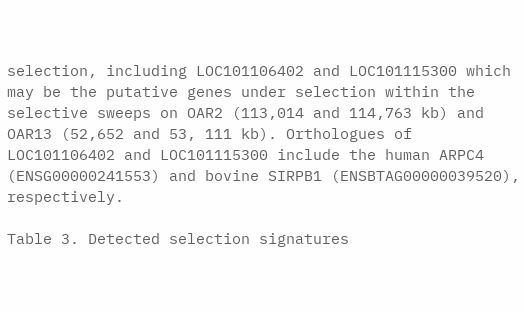selection, including LOC101106402 and LOC101115300 which may be the putative genes under selection within the selective sweeps on OAR2 (113,014 and 114,763 kb) and OAR13 (52,652 and 53, 111 kb). Orthologues of LOC101106402 and LOC101115300 include the human ARPC4 (ENSG00000241553) and bovine SIRPB1 (ENSBTAG00000039520), respectively.

Table 3. Detected selection signatures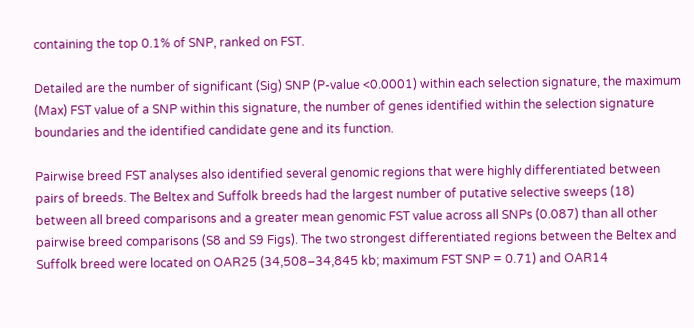containing the top 0.1% of SNP, ranked on FST.

Detailed are the number of significant (Sig) SNP (P-value <0.0001) within each selection signature, the maximum (Max) FST value of a SNP within this signature, the number of genes identified within the selection signature boundaries and the identified candidate gene and its function.

Pairwise breed FST analyses also identified several genomic regions that were highly differentiated between pairs of breeds. The Beltex and Suffolk breeds had the largest number of putative selective sweeps (18) between all breed comparisons and a greater mean genomic FST value across all SNPs (0.087) than all other pairwise breed comparisons (S8 and S9 Figs). The two strongest differentiated regions between the Beltex and Suffolk breed were located on OAR25 (34,508–34,845 kb; maximum FST SNP = 0.71) and OAR14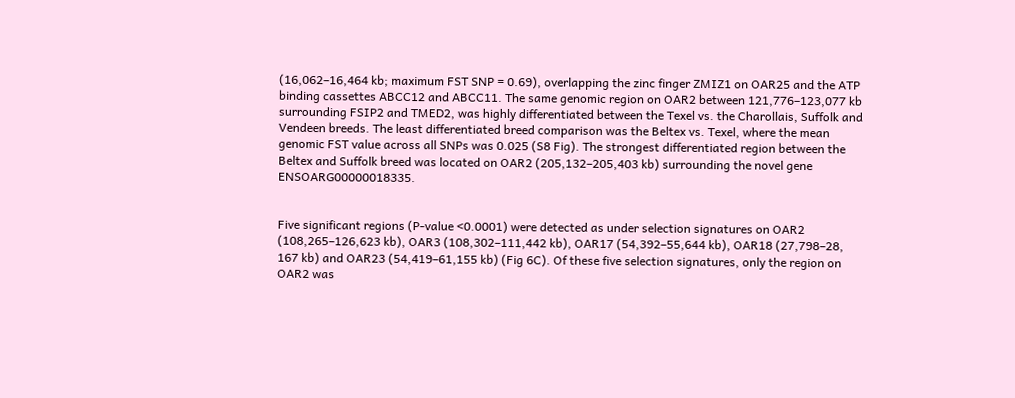(16,062–16,464 kb; maximum FST SNP = 0.69), overlapping the zinc finger ZMIZ1 on OAR25 and the ATP binding cassettes ABCC12 and ABCC11. The same genomic region on OAR2 between 121,776–123,077 kb surrounding FSIP2 and TMED2, was highly differentiated between the Texel vs. the Charollais, Suffolk and Vendeen breeds. The least differentiated breed comparison was the Beltex vs. Texel, where the mean genomic FST value across all SNPs was 0.025 (S8 Fig). The strongest differentiated region between the Beltex and Suffolk breed was located on OAR2 (205,132–205,403 kb) surrounding the novel gene ENSOARG00000018335.


Five significant regions (P-value <0.0001) were detected as under selection signatures on OAR2 (108,265–126,623 kb), OAR3 (108,302–111,442 kb), OAR17 (54,392–55,644 kb), OAR18 (27,798–28, 167 kb) and OAR23 (54,419–61,155 kb) (Fig 6C). Of these five selection signatures, only the region on OAR2 was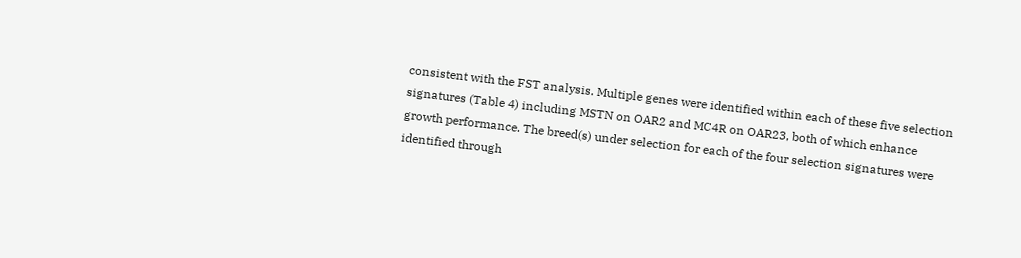consistent with the FST analysis. Multiple genes were identified within each of these five selection signatures (Table 4) including MSTN on OAR2 and MC4R on OAR23, both of which enhance growth performance. The breed(s) under selection for each of the four selection signatures were identified through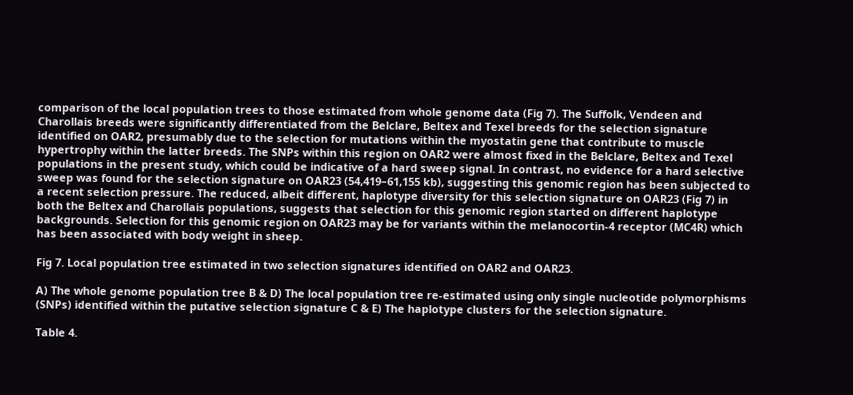comparison of the local population trees to those estimated from whole genome data (Fig 7). The Suffolk, Vendeen and Charollais breeds were significantly differentiated from the Belclare, Beltex and Texel breeds for the selection signature identified on OAR2, presumably due to the selection for mutations within the myostatin gene that contribute to muscle hypertrophy within the latter breeds. The SNPs within this region on OAR2 were almost fixed in the Belclare, Beltex and Texel populations in the present study, which could be indicative of a hard sweep signal. In contrast, no evidence for a hard selective sweep was found for the selection signature on OAR23 (54,419–61,155 kb), suggesting this genomic region has been subjected to a recent selection pressure. The reduced, albeit different, haplotype diversity for this selection signature on OAR23 (Fig 7) in both the Beltex and Charollais populations, suggests that selection for this genomic region started on different haplotype backgrounds. Selection for this genomic region on OAR23 may be for variants within the melanocortin-4 receptor (MC4R) which has been associated with body weight in sheep.

Fig 7. Local population tree estimated in two selection signatures identified on OAR2 and OAR23.

A) The whole genome population tree B & D) The local population tree re-estimated using only single nucleotide polymorphisms (SNPs) identified within the putative selection signature C & E) The haplotype clusters for the selection signature.

Table 4.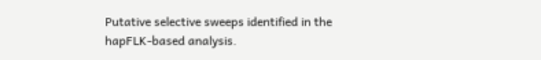Putative selective sweeps identified in the hapFLK-based analysis.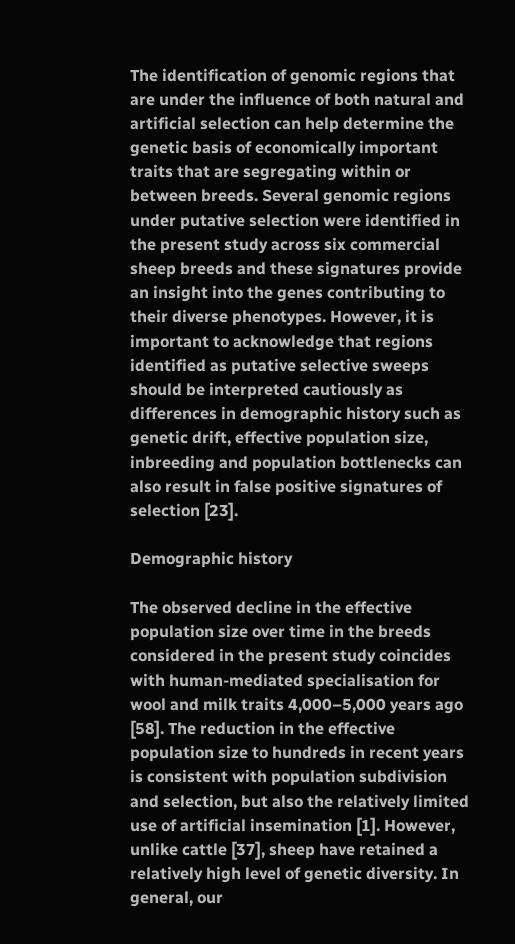The identification of genomic regions that are under the influence of both natural and artificial selection can help determine the genetic basis of economically important traits that are segregating within or between breeds. Several genomic regions under putative selection were identified in the present study across six commercial sheep breeds and these signatures provide an insight into the genes contributing to their diverse phenotypes. However, it is important to acknowledge that regions identified as putative selective sweeps should be interpreted cautiously as differences in demographic history such as genetic drift, effective population size, inbreeding and population bottlenecks can also result in false positive signatures of selection [23].

Demographic history

The observed decline in the effective population size over time in the breeds considered in the present study coincides with human-mediated specialisation for wool and milk traits 4,000–5,000 years ago [58]. The reduction in the effective population size to hundreds in recent years is consistent with population subdivision and selection, but also the relatively limited use of artificial insemination [1]. However, unlike cattle [37], sheep have retained a relatively high level of genetic diversity. In general, our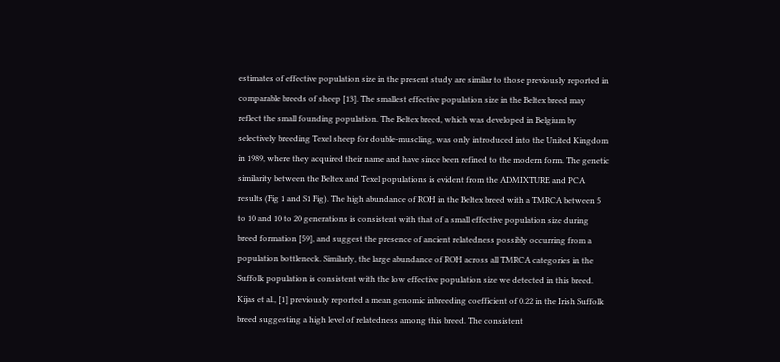estimates of effective population size in the present study are similar to those previously reported in comparable breeds of sheep [13]. The smallest effective population size in the Beltex breed may reflect the small founding population. The Beltex breed, which was developed in Belgium by selectively breeding Texel sheep for double-muscling, was only introduced into the United Kingdom in 1989, where they acquired their name and have since been refined to the modern form. The genetic similarity between the Beltex and Texel populations is evident from the ADMIXTURE and PCA results (Fig 1 and S1 Fig). The high abundance of ROH in the Beltex breed with a TMRCA between 5 to 10 and 10 to 20 generations is consistent with that of a small effective population size during breed formation [59], and suggest the presence of ancient relatedness possibly occurring from a population bottleneck. Similarly, the large abundance of ROH across all TMRCA categories in the Suffolk population is consistent with the low effective population size we detected in this breed. Kijas et al., [1] previously reported a mean genomic inbreeding coefficient of 0.22 in the Irish Suffolk breed suggesting a high level of relatedness among this breed. The consistent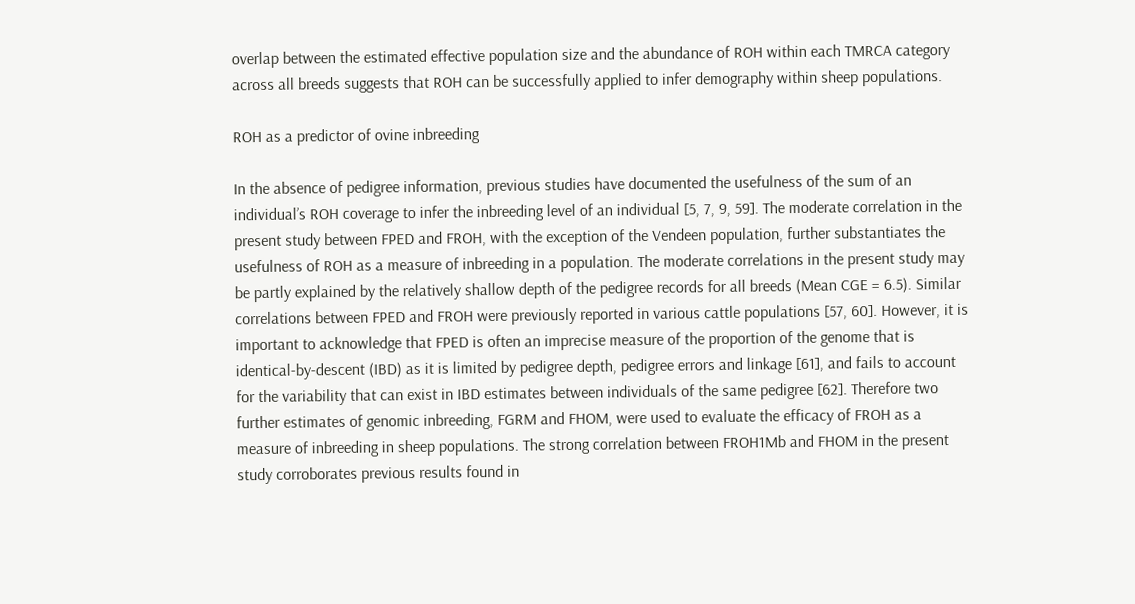overlap between the estimated effective population size and the abundance of ROH within each TMRCA category across all breeds suggests that ROH can be successfully applied to infer demography within sheep populations.

ROH as a predictor of ovine inbreeding

In the absence of pedigree information, previous studies have documented the usefulness of the sum of an individual’s ROH coverage to infer the inbreeding level of an individual [5, 7, 9, 59]. The moderate correlation in the present study between FPED and FROH, with the exception of the Vendeen population, further substantiates the usefulness of ROH as a measure of inbreeding in a population. The moderate correlations in the present study may be partly explained by the relatively shallow depth of the pedigree records for all breeds (Mean CGE = 6.5). Similar correlations between FPED and FROH were previously reported in various cattle populations [57, 60]. However, it is important to acknowledge that FPED is often an imprecise measure of the proportion of the genome that is identical-by-descent (IBD) as it is limited by pedigree depth, pedigree errors and linkage [61], and fails to account for the variability that can exist in IBD estimates between individuals of the same pedigree [62]. Therefore two further estimates of genomic inbreeding, FGRM and FHOM, were used to evaluate the efficacy of FROH as a measure of inbreeding in sheep populations. The strong correlation between FROH1Mb and FHOM in the present study corroborates previous results found in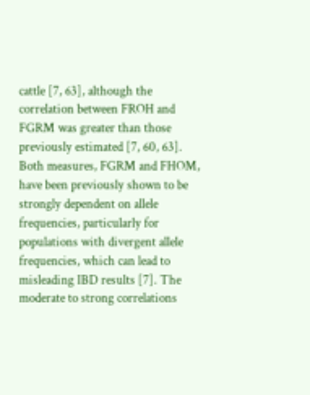cattle [7, 63], although the correlation between FROH and FGRM was greater than those previously estimated [7, 60, 63]. Both measures, FGRM and FHOM, have been previously shown to be strongly dependent on allele frequencies, particularly for populations with divergent allele frequencies, which can lead to misleading IBD results [7]. The moderate to strong correlations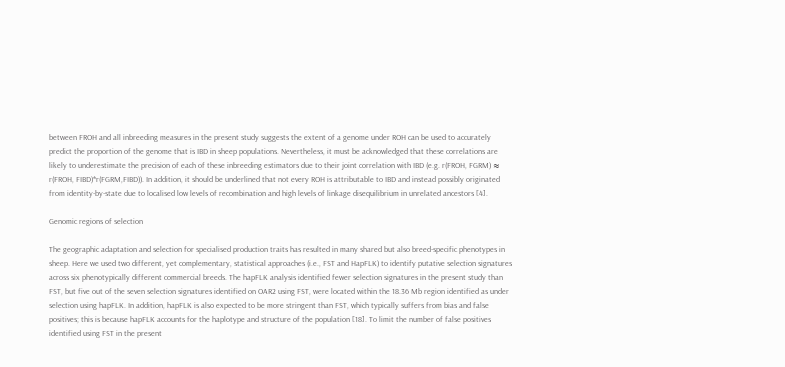between FROH and all inbreeding measures in the present study suggests the extent of a genome under ROH can be used to accurately predict the proportion of the genome that is IBD in sheep populations. Nevertheless, it must be acknowledged that these correlations are likely to underestimate the precision of each of these inbreeding estimators due to their joint correlation with IBD (e.g. r(FROH, FGRM) ≈ r(FROH, FIBD)*r(FGRM,FIBD)). In addition, it should be underlined that not every ROH is attributable to IBD and instead possibly originated from identity-by-state due to localised low levels of recombination and high levels of linkage disequilibrium in unrelated ancestors [4].

Genomic regions of selection

The geographic adaptation and selection for specialised production traits has resulted in many shared but also breed-specific phenotypes in sheep. Here we used two different, yet complementary, statistical approaches (i.e., FST and HapFLK) to identify putative selection signatures across six phenotypically different commercial breeds. The hapFLK analysis identified fewer selection signatures in the present study than FST, but five out of the seven selection signatures identified on OAR2 using FST, were located within the 18.36 Mb region identified as under selection using hapFLK. In addition, hapFLK is also expected to be more stringent than FST, which typically suffers from bias and false positives; this is because hapFLK accounts for the haplotype and structure of the population [18]. To limit the number of false positives identified using FST in the present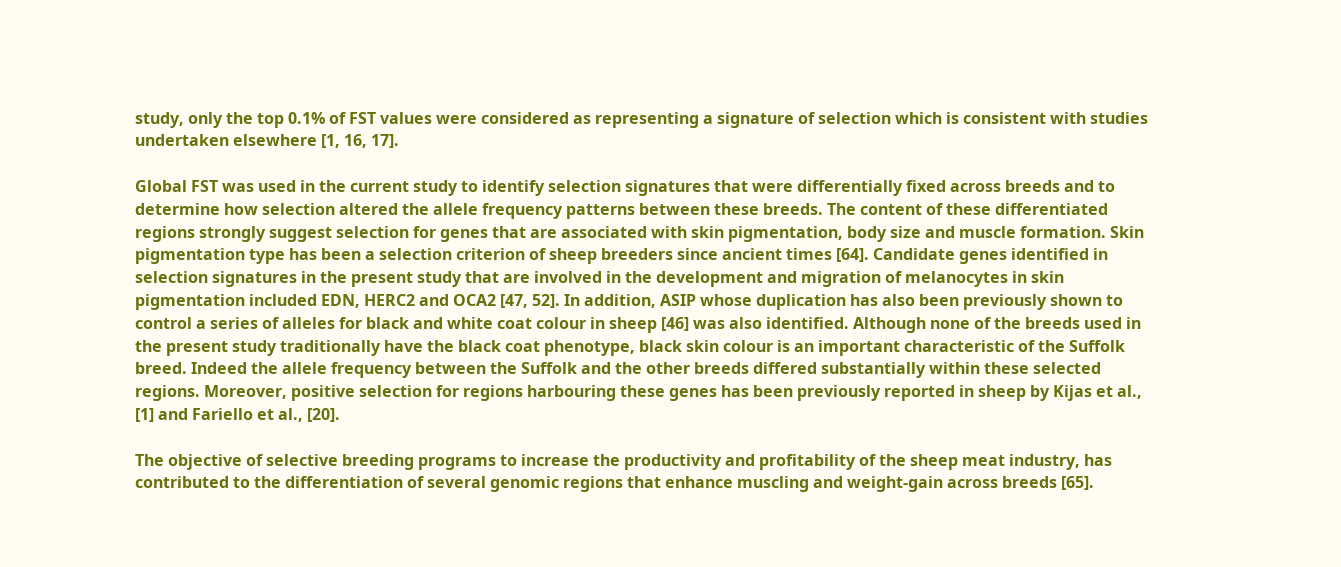study, only the top 0.1% of FST values were considered as representing a signature of selection which is consistent with studies undertaken elsewhere [1, 16, 17].

Global FST was used in the current study to identify selection signatures that were differentially fixed across breeds and to determine how selection altered the allele frequency patterns between these breeds. The content of these differentiated regions strongly suggest selection for genes that are associated with skin pigmentation, body size and muscle formation. Skin pigmentation type has been a selection criterion of sheep breeders since ancient times [64]. Candidate genes identified in selection signatures in the present study that are involved in the development and migration of melanocytes in skin pigmentation included EDN, HERC2 and OCA2 [47, 52]. In addition, ASIP whose duplication has also been previously shown to control a series of alleles for black and white coat colour in sheep [46] was also identified. Although none of the breeds used in the present study traditionally have the black coat phenotype, black skin colour is an important characteristic of the Suffolk breed. Indeed the allele frequency between the Suffolk and the other breeds differed substantially within these selected regions. Moreover, positive selection for regions harbouring these genes has been previously reported in sheep by Kijas et al., [1] and Fariello et al., [20].

The objective of selective breeding programs to increase the productivity and profitability of the sheep meat industry, has contributed to the differentiation of several genomic regions that enhance muscling and weight-gain across breeds [65].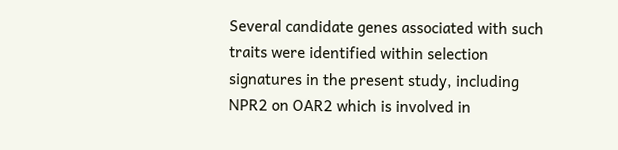Several candidate genes associated with such traits were identified within selection signatures in the present study, including NPR2 on OAR2 which is involved in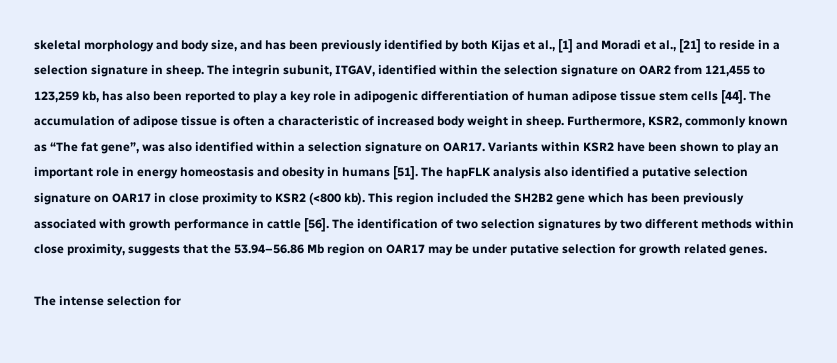skeletal morphology and body size, and has been previously identified by both Kijas et al., [1] and Moradi et al., [21] to reside in a selection signature in sheep. The integrin subunit, ITGAV, identified within the selection signature on OAR2 from 121,455 to 123,259 kb, has also been reported to play a key role in adipogenic differentiation of human adipose tissue stem cells [44]. The accumulation of adipose tissue is often a characteristic of increased body weight in sheep. Furthermore, KSR2, commonly known as “The fat gene”, was also identified within a selection signature on OAR17. Variants within KSR2 have been shown to play an important role in energy homeostasis and obesity in humans [51]. The hapFLK analysis also identified a putative selection signature on OAR17 in close proximity to KSR2 (<800 kb). This region included the SH2B2 gene which has been previously associated with growth performance in cattle [56]. The identification of two selection signatures by two different methods within close proximity, suggests that the 53.94–56.86 Mb region on OAR17 may be under putative selection for growth related genes.

The intense selection for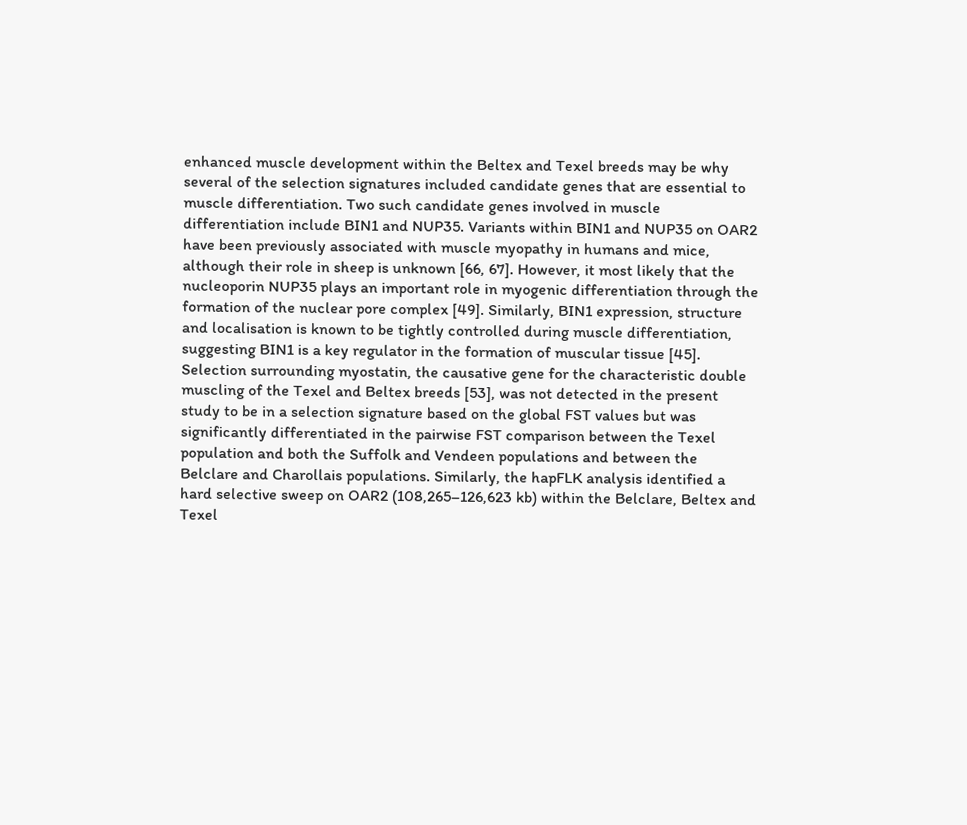enhanced muscle development within the Beltex and Texel breeds may be why several of the selection signatures included candidate genes that are essential to muscle differentiation. Two such candidate genes involved in muscle differentiation include BIN1 and NUP35. Variants within BIN1 and NUP35 on OAR2 have been previously associated with muscle myopathy in humans and mice, although their role in sheep is unknown [66, 67]. However, it most likely that the nucleoporin NUP35 plays an important role in myogenic differentiation through the formation of the nuclear pore complex [49]. Similarly, BIN1 expression, structure and localisation is known to be tightly controlled during muscle differentiation, suggesting BIN1 is a key regulator in the formation of muscular tissue [45]. Selection surrounding myostatin, the causative gene for the characteristic double muscling of the Texel and Beltex breeds [53], was not detected in the present study to be in a selection signature based on the global FST values but was significantly differentiated in the pairwise FST comparison between the Texel population and both the Suffolk and Vendeen populations and between the Belclare and Charollais populations. Similarly, the hapFLK analysis identified a hard selective sweep on OAR2 (108,265–126,623 kb) within the Belclare, Beltex and Texel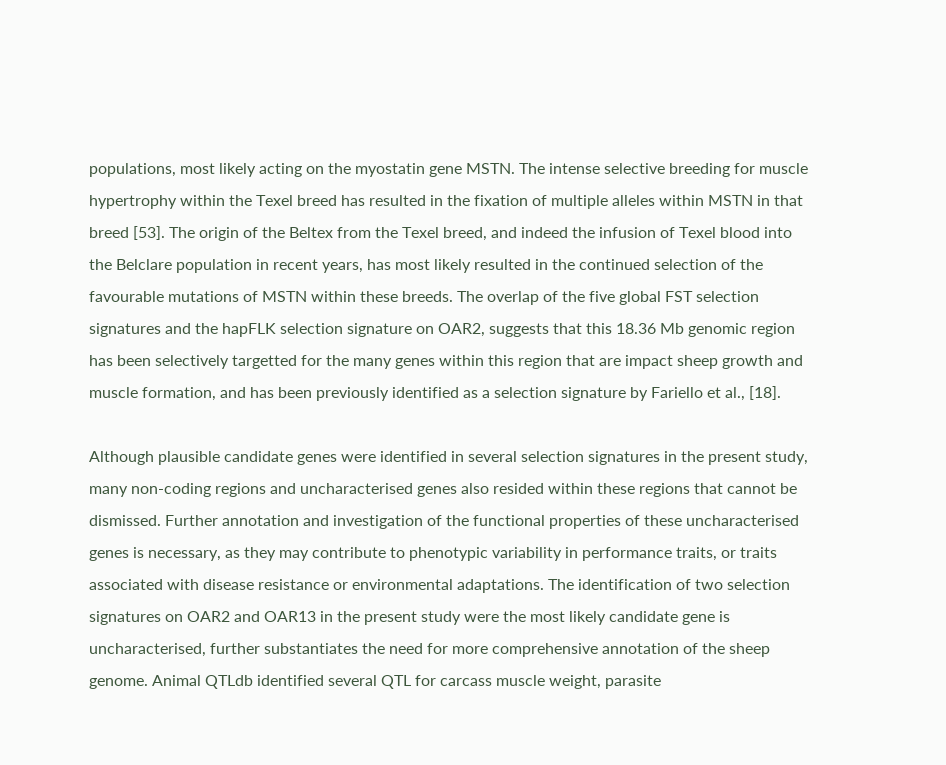populations, most likely acting on the myostatin gene MSTN. The intense selective breeding for muscle hypertrophy within the Texel breed has resulted in the fixation of multiple alleles within MSTN in that breed [53]. The origin of the Beltex from the Texel breed, and indeed the infusion of Texel blood into the Belclare population in recent years, has most likely resulted in the continued selection of the favourable mutations of MSTN within these breeds. The overlap of the five global FST selection signatures and the hapFLK selection signature on OAR2, suggests that this 18.36 Mb genomic region has been selectively targetted for the many genes within this region that are impact sheep growth and muscle formation, and has been previously identified as a selection signature by Fariello et al., [18].

Although plausible candidate genes were identified in several selection signatures in the present study, many non-coding regions and uncharacterised genes also resided within these regions that cannot be dismissed. Further annotation and investigation of the functional properties of these uncharacterised genes is necessary, as they may contribute to phenotypic variability in performance traits, or traits associated with disease resistance or environmental adaptations. The identification of two selection signatures on OAR2 and OAR13 in the present study were the most likely candidate gene is uncharacterised, further substantiates the need for more comprehensive annotation of the sheep genome. Animal QTLdb identified several QTL for carcass muscle weight, parasite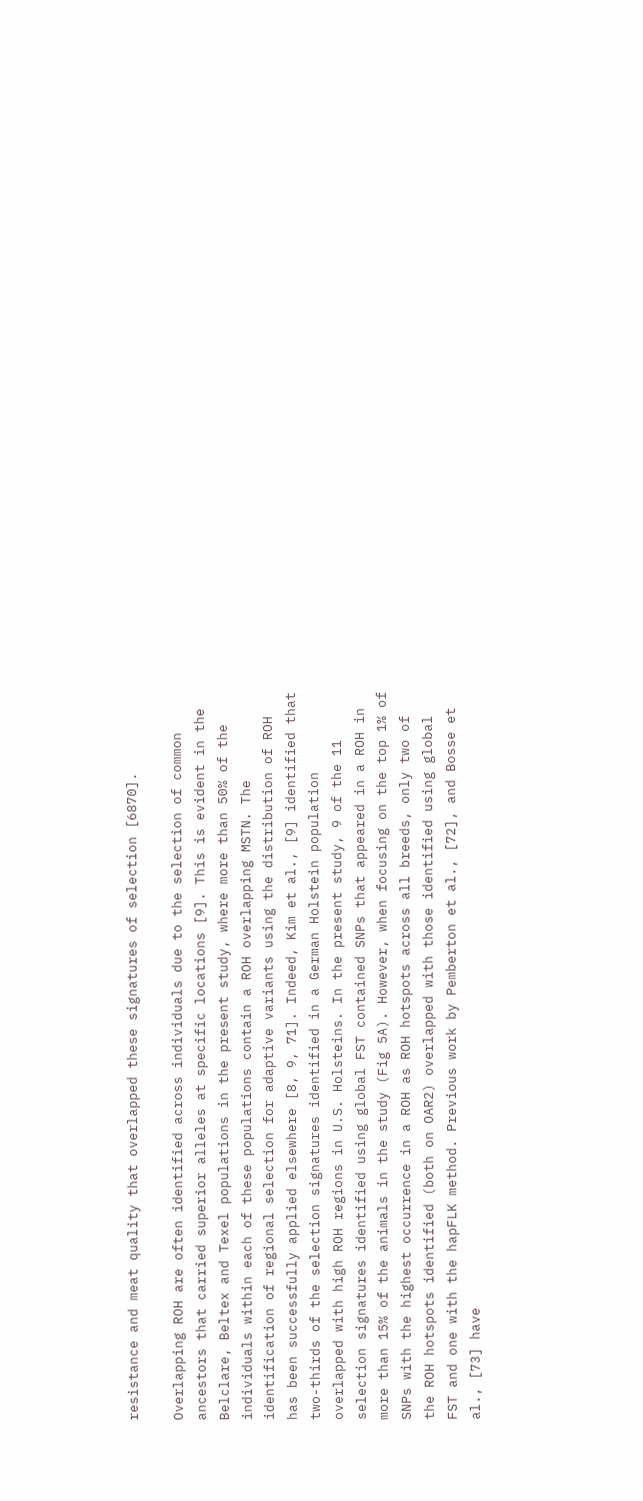resistance and meat quality that overlapped these signatures of selection [6870].

Overlapping ROH are often identified across individuals due to the selection of common ancestors that carried superior alleles at specific locations [9]. This is evident in the Belclare, Beltex and Texel populations in the present study, where more than 50% of the individuals within each of these populations contain a ROH overlapping MSTN. The identification of regional selection for adaptive variants using the distribution of ROH has been successfully applied elsewhere [8, 9, 71]. Indeed, Kim et al., [9] identified that two-thirds of the selection signatures identified in a German Holstein population overlapped with high ROH regions in U.S. Holsteins. In the present study, 9 of the 11 selection signatures identified using global FST contained SNPs that appeared in a ROH in more than 15% of the animals in the study (Fig 5A). However, when focusing on the top 1% of SNPs with the highest occurrence in a ROH as ROH hotspots across all breeds, only two of the ROH hotspots identified (both on OAR2) overlapped with those identified using global FST and one with the hapFLK method. Previous work by Pemberton et al., [72], and Bosse et al., [73] have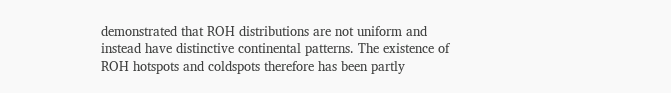demonstrated that ROH distributions are not uniform and instead have distinctive continental patterns. The existence of ROH hotspots and coldspots therefore has been partly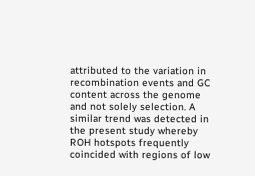attributed to the variation in recombination events and GC content across the genome and not solely selection. A similar trend was detected in the present study whereby ROH hotspots frequently coincided with regions of low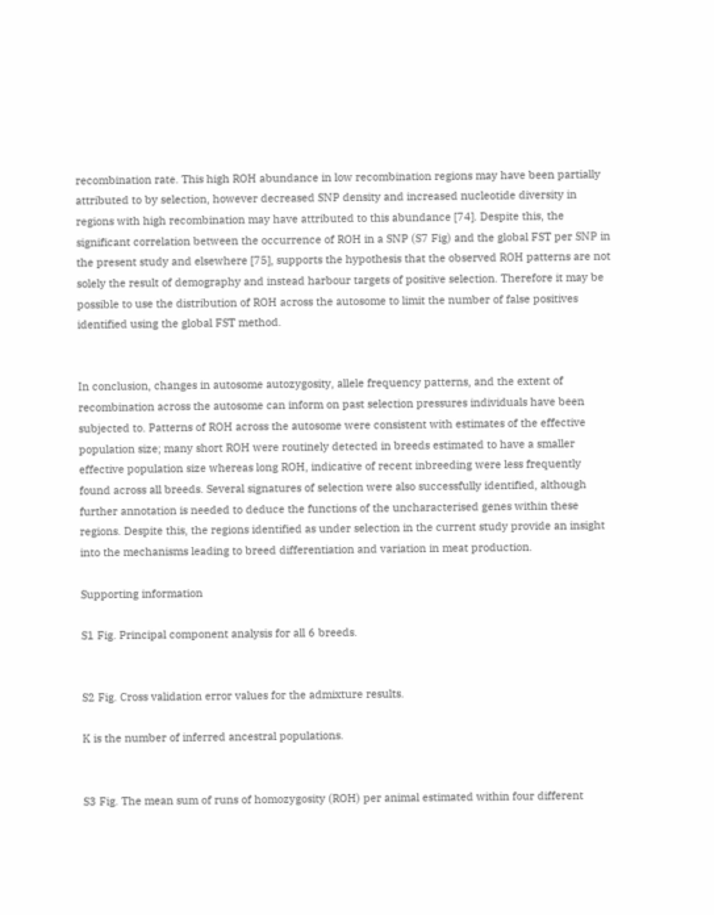recombination rate. This high ROH abundance in low recombination regions may have been partially attributed to by selection, however decreased SNP density and increased nucleotide diversity in regions with high recombination may have attributed to this abundance [74]. Despite this, the significant correlation between the occurrence of ROH in a SNP (S7 Fig) and the global FST per SNP in the present study and elsewhere [75], supports the hypothesis that the observed ROH patterns are not solely the result of demography and instead harbour targets of positive selection. Therefore it may be possible to use the distribution of ROH across the autosome to limit the number of false positives identified using the global FST method.


In conclusion, changes in autosome autozygosity, allele frequency patterns, and the extent of recombination across the autosome can inform on past selection pressures individuals have been subjected to. Patterns of ROH across the autosome were consistent with estimates of the effective population size; many short ROH were routinely detected in breeds estimated to have a smaller effective population size whereas long ROH, indicative of recent inbreeding were less frequently found across all breeds. Several signatures of selection were also successfully identified, although further annotation is needed to deduce the functions of the uncharacterised genes within these regions. Despite this, the regions identified as under selection in the current study provide an insight into the mechanisms leading to breed differentiation and variation in meat production.

Supporting information

S1 Fig. Principal component analysis for all 6 breeds.


S2 Fig. Cross validation error values for the admixture results.

K is the number of inferred ancestral populations.


S3 Fig. The mean sum of runs of homozygosity (ROH) per animal estimated within four different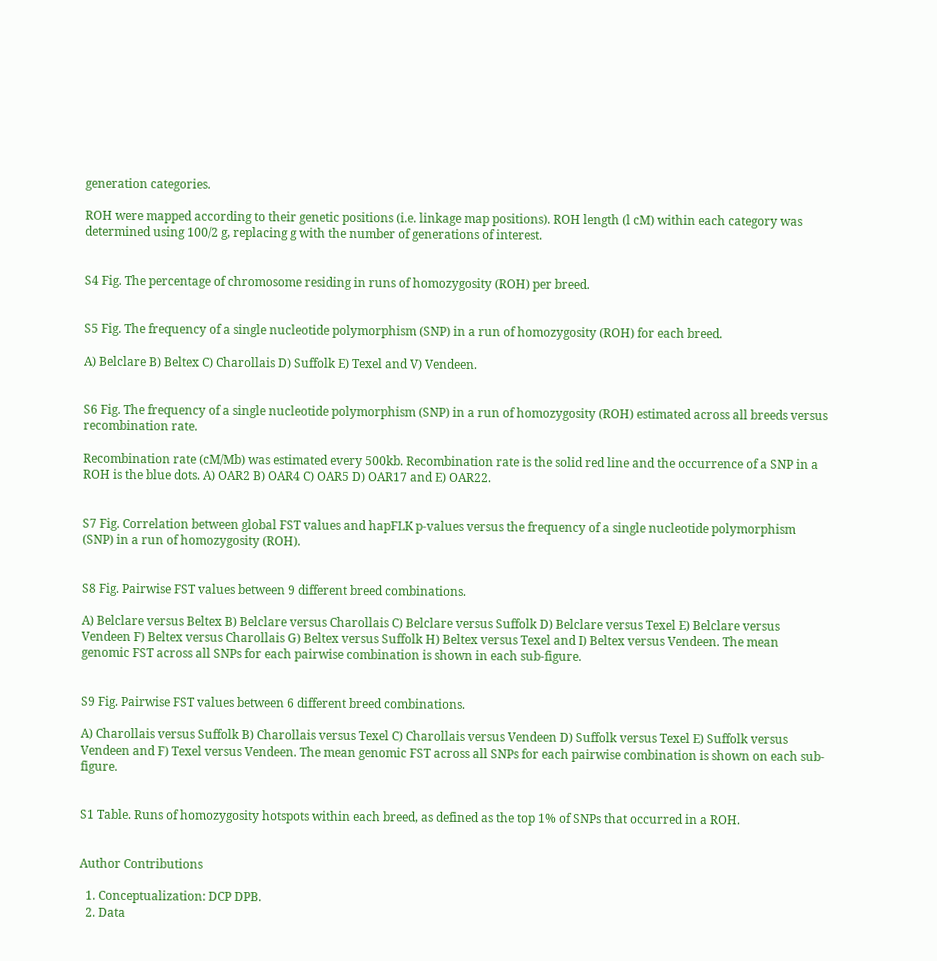generation categories.

ROH were mapped according to their genetic positions (i.e. linkage map positions). ROH length (l cM) within each category was determined using 100/2 g, replacing g with the number of generations of interest.


S4 Fig. The percentage of chromosome residing in runs of homozygosity (ROH) per breed.


S5 Fig. The frequency of a single nucleotide polymorphism (SNP) in a run of homozygosity (ROH) for each breed.

A) Belclare B) Beltex C) Charollais D) Suffolk E) Texel and V) Vendeen.


S6 Fig. The frequency of a single nucleotide polymorphism (SNP) in a run of homozygosity (ROH) estimated across all breeds versus recombination rate.

Recombination rate (cM/Mb) was estimated every 500kb. Recombination rate is the solid red line and the occurrence of a SNP in a ROH is the blue dots. A) OAR2 B) OAR4 C) OAR5 D) OAR17 and E) OAR22.


S7 Fig. Correlation between global FST values and hapFLK p-values versus the frequency of a single nucleotide polymorphism (SNP) in a run of homozygosity (ROH).


S8 Fig. Pairwise FST values between 9 different breed combinations.

A) Belclare versus Beltex B) Belclare versus Charollais C) Belclare versus Suffolk D) Belclare versus Texel E) Belclare versus Vendeen F) Beltex versus Charollais G) Beltex versus Suffolk H) Beltex versus Texel and I) Beltex versus Vendeen. The mean genomic FST across all SNPs for each pairwise combination is shown in each sub-figure.


S9 Fig. Pairwise FST values between 6 different breed combinations.

A) Charollais versus Suffolk B) Charollais versus Texel C) Charollais versus Vendeen D) Suffolk versus Texel E) Suffolk versus Vendeen and F) Texel versus Vendeen. The mean genomic FST across all SNPs for each pairwise combination is shown on each sub-figure.


S1 Table. Runs of homozygosity hotspots within each breed, as defined as the top 1% of SNPs that occurred in a ROH.


Author Contributions

  1. Conceptualization: DCP DPB.
  2. Data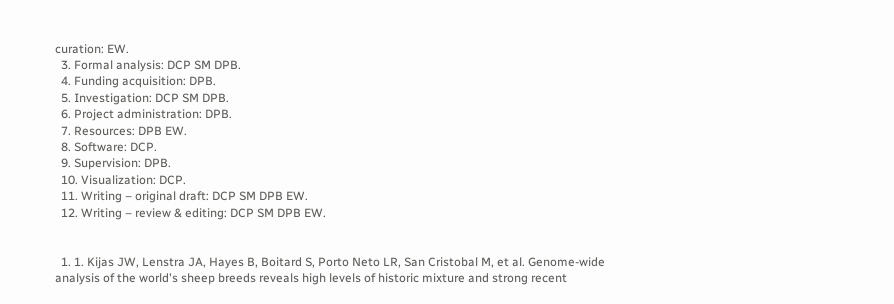curation: EW.
  3. Formal analysis: DCP SM DPB.
  4. Funding acquisition: DPB.
  5. Investigation: DCP SM DPB.
  6. Project administration: DPB.
  7. Resources: DPB EW.
  8. Software: DCP.
  9. Supervision: DPB.
  10. Visualization: DCP.
  11. Writing – original draft: DCP SM DPB EW.
  12. Writing – review & editing: DCP SM DPB EW.


  1. 1. Kijas JW, Lenstra JA, Hayes B, Boitard S, Porto Neto LR, San Cristobal M, et al. Genome-wide analysis of the world's sheep breeds reveals high levels of historic mixture and strong recent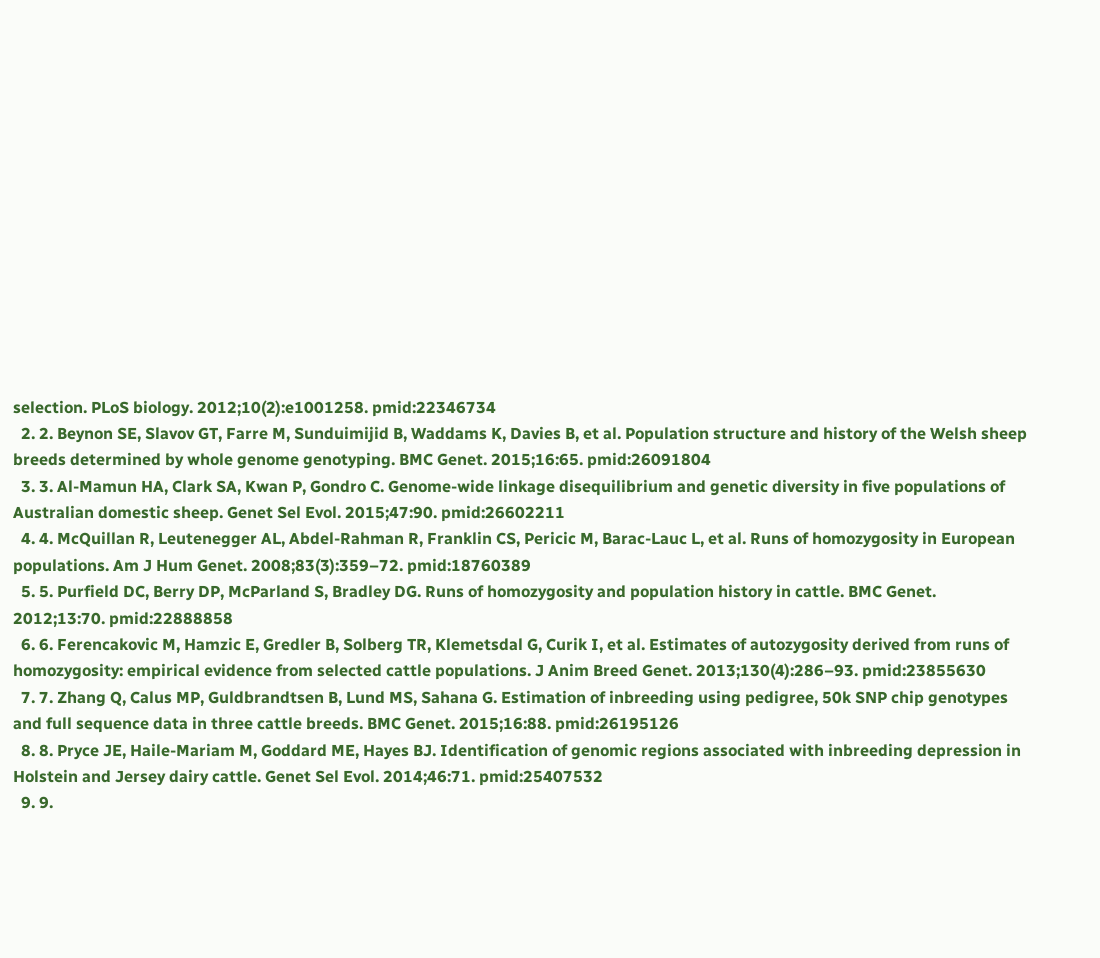selection. PLoS biology. 2012;10(2):e1001258. pmid:22346734
  2. 2. Beynon SE, Slavov GT, Farre M, Sunduimijid B, Waddams K, Davies B, et al. Population structure and history of the Welsh sheep breeds determined by whole genome genotyping. BMC Genet. 2015;16:65. pmid:26091804
  3. 3. Al-Mamun HA, Clark SA, Kwan P, Gondro C. Genome-wide linkage disequilibrium and genetic diversity in five populations of Australian domestic sheep. Genet Sel Evol. 2015;47:90. pmid:26602211
  4. 4. McQuillan R, Leutenegger AL, Abdel-Rahman R, Franklin CS, Pericic M, Barac-Lauc L, et al. Runs of homozygosity in European populations. Am J Hum Genet. 2008;83(3):359–72. pmid:18760389
  5. 5. Purfield DC, Berry DP, McParland S, Bradley DG. Runs of homozygosity and population history in cattle. BMC Genet. 2012;13:70. pmid:22888858
  6. 6. Ferencakovic M, Hamzic E, Gredler B, Solberg TR, Klemetsdal G, Curik I, et al. Estimates of autozygosity derived from runs of homozygosity: empirical evidence from selected cattle populations. J Anim Breed Genet. 2013;130(4):286–93. pmid:23855630
  7. 7. Zhang Q, Calus MP, Guldbrandtsen B, Lund MS, Sahana G. Estimation of inbreeding using pedigree, 50k SNP chip genotypes and full sequence data in three cattle breeds. BMC Genet. 2015;16:88. pmid:26195126
  8. 8. Pryce JE, Haile-Mariam M, Goddard ME, Hayes BJ. Identification of genomic regions associated with inbreeding depression in Holstein and Jersey dairy cattle. Genet Sel Evol. 2014;46:71. pmid:25407532
  9. 9.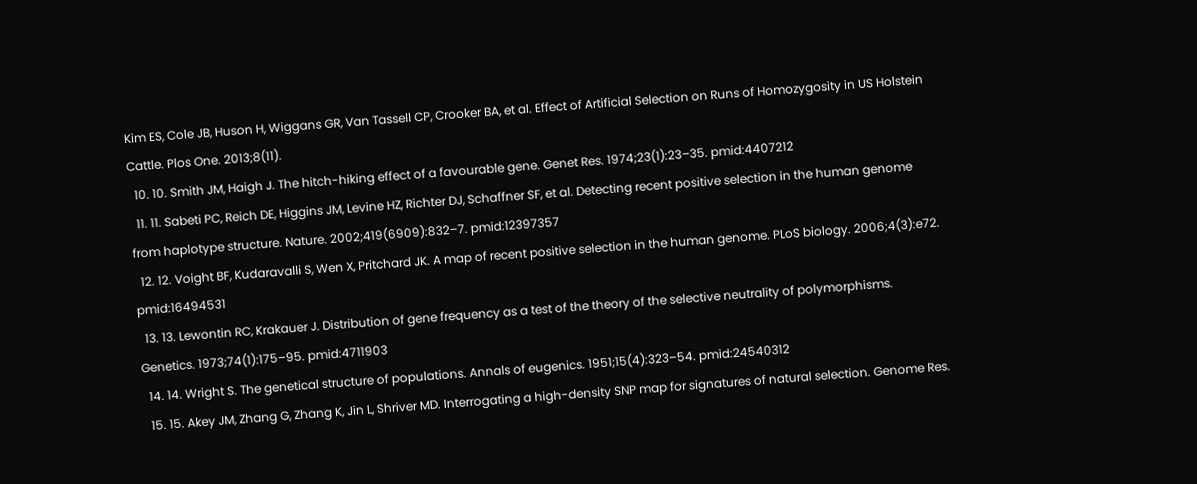Kim ES, Cole JB, Huson H, Wiggans GR, Van Tassell CP, Crooker BA, et al. Effect of Artificial Selection on Runs of Homozygosity in US Holstein Cattle. Plos One. 2013;8(11).
  10. 10. Smith JM, Haigh J. The hitch-hiking effect of a favourable gene. Genet Res. 1974;23(1):23–35. pmid:4407212
  11. 11. Sabeti PC, Reich DE, Higgins JM, Levine HZ, Richter DJ, Schaffner SF, et al. Detecting recent positive selection in the human genome from haplotype structure. Nature. 2002;419(6909):832–7. pmid:12397357
  12. 12. Voight BF, Kudaravalli S, Wen X, Pritchard JK. A map of recent positive selection in the human genome. PLoS biology. 2006;4(3):e72. pmid:16494531
  13. 13. Lewontin RC, Krakauer J. Distribution of gene frequency as a test of the theory of the selective neutrality of polymorphisms. Genetics. 1973;74(1):175–95. pmid:4711903
  14. 14. Wright S. The genetical structure of populations. Annals of eugenics. 1951;15(4):323–54. pmid:24540312
  15. 15. Akey JM, Zhang G, Zhang K, Jin L, Shriver MD. Interrogating a high-density SNP map for signatures of natural selection. Genome Res.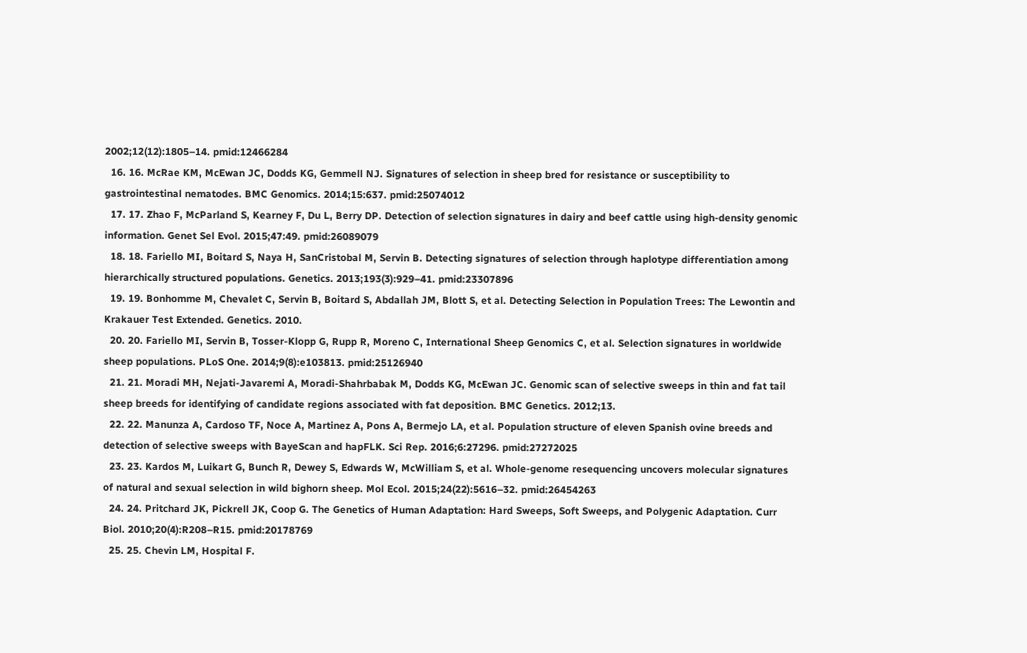2002;12(12):1805–14. pmid:12466284
  16. 16. McRae KM, McEwan JC, Dodds KG, Gemmell NJ. Signatures of selection in sheep bred for resistance or susceptibility to gastrointestinal nematodes. BMC Genomics. 2014;15:637. pmid:25074012
  17. 17. Zhao F, McParland S, Kearney F, Du L, Berry DP. Detection of selection signatures in dairy and beef cattle using high-density genomic information. Genet Sel Evol. 2015;47:49. pmid:26089079
  18. 18. Fariello MI, Boitard S, Naya H, SanCristobal M, Servin B. Detecting signatures of selection through haplotype differentiation among hierarchically structured populations. Genetics. 2013;193(3):929–41. pmid:23307896
  19. 19. Bonhomme M, Chevalet C, Servin B, Boitard S, Abdallah JM, Blott S, et al. Detecting Selection in Population Trees: The Lewontin and Krakauer Test Extended. Genetics. 2010.
  20. 20. Fariello MI, Servin B, Tosser-Klopp G, Rupp R, Moreno C, International Sheep Genomics C, et al. Selection signatures in worldwide sheep populations. PLoS One. 2014;9(8):e103813. pmid:25126940
  21. 21. Moradi MH, Nejati-Javaremi A, Moradi-Shahrbabak M, Dodds KG, McEwan JC. Genomic scan of selective sweeps in thin and fat tail sheep breeds for identifying of candidate regions associated with fat deposition. BMC Genetics. 2012;13.
  22. 22. Manunza A, Cardoso TF, Noce A, Martinez A, Pons A, Bermejo LA, et al. Population structure of eleven Spanish ovine breeds and detection of selective sweeps with BayeScan and hapFLK. Sci Rep. 2016;6:27296. pmid:27272025
  23. 23. Kardos M, Luikart G, Bunch R, Dewey S, Edwards W, McWilliam S, et al. Whole-genome resequencing uncovers molecular signatures of natural and sexual selection in wild bighorn sheep. Mol Ecol. 2015;24(22):5616–32. pmid:26454263
  24. 24. Pritchard JK, Pickrell JK, Coop G. The Genetics of Human Adaptation: Hard Sweeps, Soft Sweeps, and Polygenic Adaptation. Curr Biol. 2010;20(4):R208–R15. pmid:20178769
  25. 25. Chevin LM, Hospital F.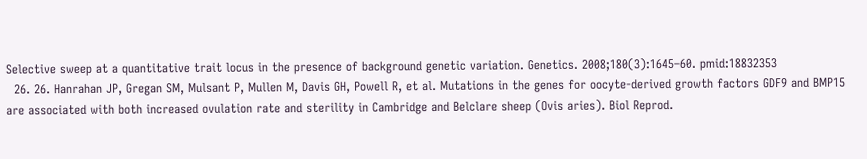Selective sweep at a quantitative trait locus in the presence of background genetic variation. Genetics. 2008;180(3):1645–60. pmid:18832353
  26. 26. Hanrahan JP, Gregan SM, Mulsant P, Mullen M, Davis GH, Powell R, et al. Mutations in the genes for oocyte-derived growth factors GDF9 and BMP15 are associated with both increased ovulation rate and sterility in Cambridge and Belclare sheep (Ovis aries). Biol Reprod.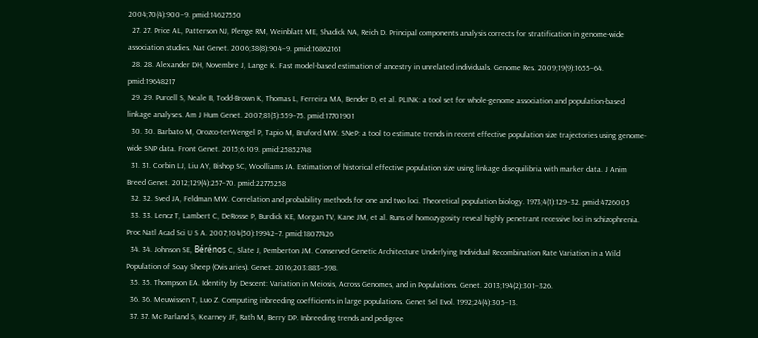2004;70(4):900–9. pmid:14627550
  27. 27. Price AL, Patterson NJ, Plenge RM, Weinblatt ME, Shadick NA, Reich D. Principal components analysis corrects for stratification in genome-wide association studies. Nat Genet. 2006;38(8):904–9. pmid:16862161
  28. 28. Alexander DH, Novembre J, Lange K. Fast model-based estimation of ancestry in unrelated individuals. Genome Res. 2009;19(9):1655–64. pmid:19648217
  29. 29. Purcell S, Neale B, Todd-Brown K, Thomas L, Ferreira MA, Bender D, et al. PLINK: a tool set for whole-genome association and population-based linkage analyses. Am J Hum Genet. 2007;81(3):559–75. pmid:17701901
  30. 30. Barbato M, Orozco-terWengel P, Tapio M, Bruford MW. SNeP: a tool to estimate trends in recent effective population size trajectories using genome-wide SNP data. Front Genet. 2015;6:109. pmid:25852748
  31. 31. Corbin LJ, Liu AY, Bishop SC, Woolliams JA. Estimation of historical effective population size using linkage disequilibria with marker data. J Anim Breed Genet. 2012;129(4):257–70. pmid:22775258
  32. 32. Sved JA, Feldman MW. Correlation and probability methods for one and two loci. Theoretical population biology. 1973;4(1):129–32. pmid:4726005
  33. 33. Lencz T, Lambert C, DeRosse P, Burdick KE, Morgan TV, Kane JM, et al. Runs of homozygosity reveal highly penetrant recessive loci in schizophrenia. Proc Natl Acad Sci U S A. 2007;104(50):19942–7. pmid:18077426
  34. 34. Johnson SE, Bérénos C, Slate J, Pemberton JM. Conserved Genetic Architecture Underlying Individual Recombination Rate Variation in a Wild Population of Soay Sheep (Ovis aries). Genet. 2016;203:883–598.
  35. 35. Thompson EA. Identity by Descent: Variation in Meiosis, Across Genomes, and in Populations. Genet. 2013;194(2):301–326.
  36. 36. Meuwissen T, Luo Z. Computing inbreeding coefficients in large populations. Genet Sel Evol. 1992;24(4):305–13.
  37. 37. Mc Parland S, Kearney JF, Rath M, Berry DP. Inbreeding trends and pedigree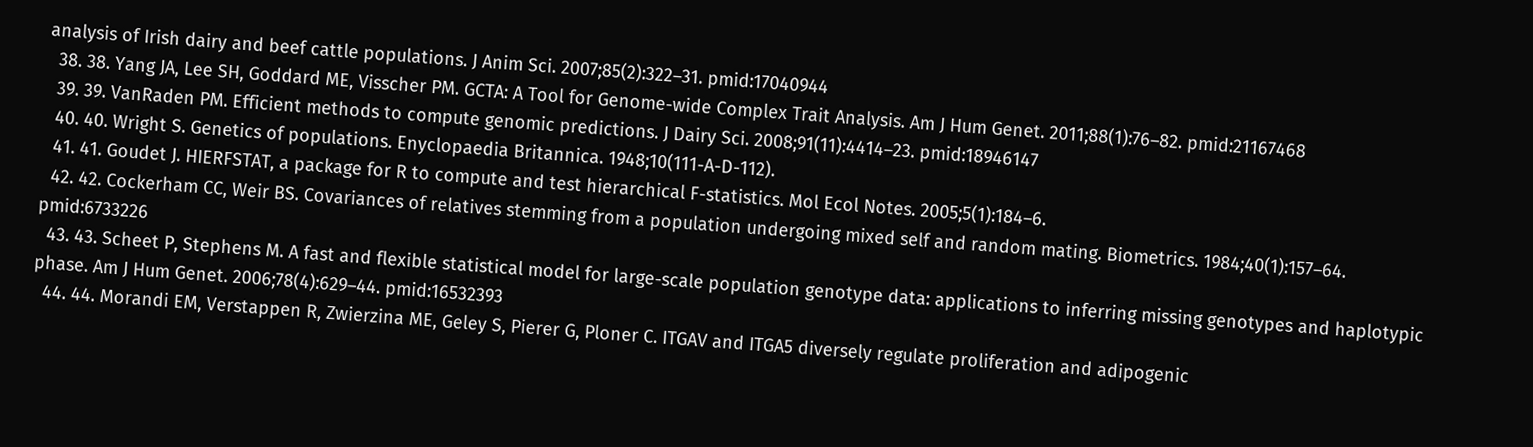analysis of Irish dairy and beef cattle populations. J Anim Sci. 2007;85(2):322–31. pmid:17040944
  38. 38. Yang JA, Lee SH, Goddard ME, Visscher PM. GCTA: A Tool for Genome-wide Complex Trait Analysis. Am J Hum Genet. 2011;88(1):76–82. pmid:21167468
  39. 39. VanRaden PM. Efficient methods to compute genomic predictions. J Dairy Sci. 2008;91(11):4414–23. pmid:18946147
  40. 40. Wright S. Genetics of populations. Enyclopaedia Britannica. 1948;10(111-A-D-112).
  41. 41. Goudet J. HIERFSTAT, a package for R to compute and test hierarchical F-statistics. Mol Ecol Notes. 2005;5(1):184–6.
  42. 42. Cockerham CC, Weir BS. Covariances of relatives stemming from a population undergoing mixed self and random mating. Biometrics. 1984;40(1):157–64. pmid:6733226
  43. 43. Scheet P, Stephens M. A fast and flexible statistical model for large-scale population genotype data: applications to inferring missing genotypes and haplotypic phase. Am J Hum Genet. 2006;78(4):629–44. pmid:16532393
  44. 44. Morandi EM, Verstappen R, Zwierzina ME, Geley S, Pierer G, Ploner C. ITGAV and ITGA5 diversely regulate proliferation and adipogenic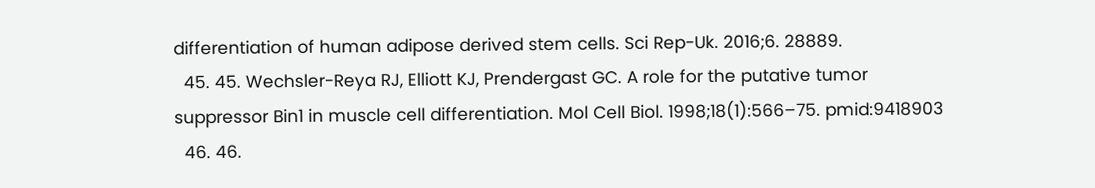differentiation of human adipose derived stem cells. Sci Rep-Uk. 2016;6. 28889.
  45. 45. Wechsler-Reya RJ, Elliott KJ, Prendergast GC. A role for the putative tumor suppressor Bin1 in muscle cell differentiation. Mol Cell Biol. 1998;18(1):566–75. pmid:9418903
  46. 46.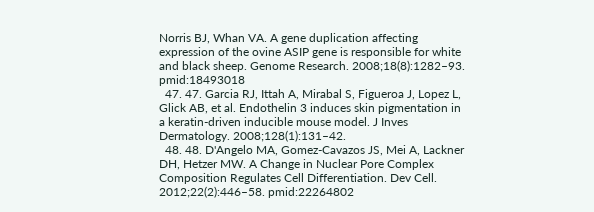Norris BJ, Whan VA. A gene duplication affecting expression of the ovine ASIP gene is responsible for white and black sheep. Genome Research. 2008;18(8):1282–93. pmid:18493018
  47. 47. Garcia RJ, Ittah A, Mirabal S, Figueroa J, Lopez L, Glick AB, et al. Endothelin 3 induces skin pigmentation in a keratin-driven inducible mouse model. J Inves Dermatology. 2008;128(1):131–42.
  48. 48. D'Angelo MA, Gomez-Cavazos JS, Mei A, Lackner DH, Hetzer MW. A Change in Nuclear Pore Complex Composition Regulates Cell Differentiation. Dev Cell. 2012;22(2):446–58. pmid:22264802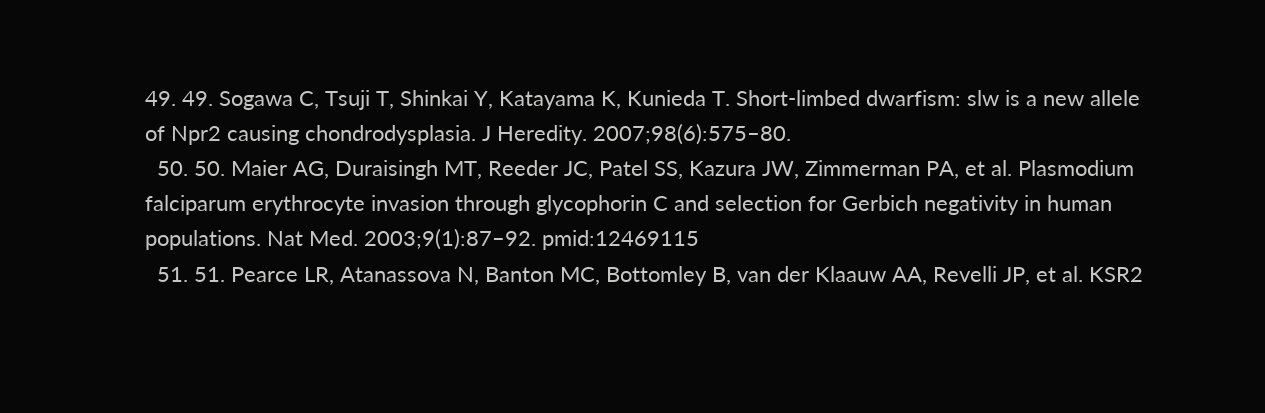49. 49. Sogawa C, Tsuji T, Shinkai Y, Katayama K, Kunieda T. Short-limbed dwarfism: slw is a new allele of Npr2 causing chondrodysplasia. J Heredity. 2007;98(6):575–80.
  50. 50. Maier AG, Duraisingh MT, Reeder JC, Patel SS, Kazura JW, Zimmerman PA, et al. Plasmodium falciparum erythrocyte invasion through glycophorin C and selection for Gerbich negativity in human populations. Nat Med. 2003;9(1):87–92. pmid:12469115
  51. 51. Pearce LR, Atanassova N, Banton MC, Bottomley B, van der Klaauw AA, Revelli JP, et al. KSR2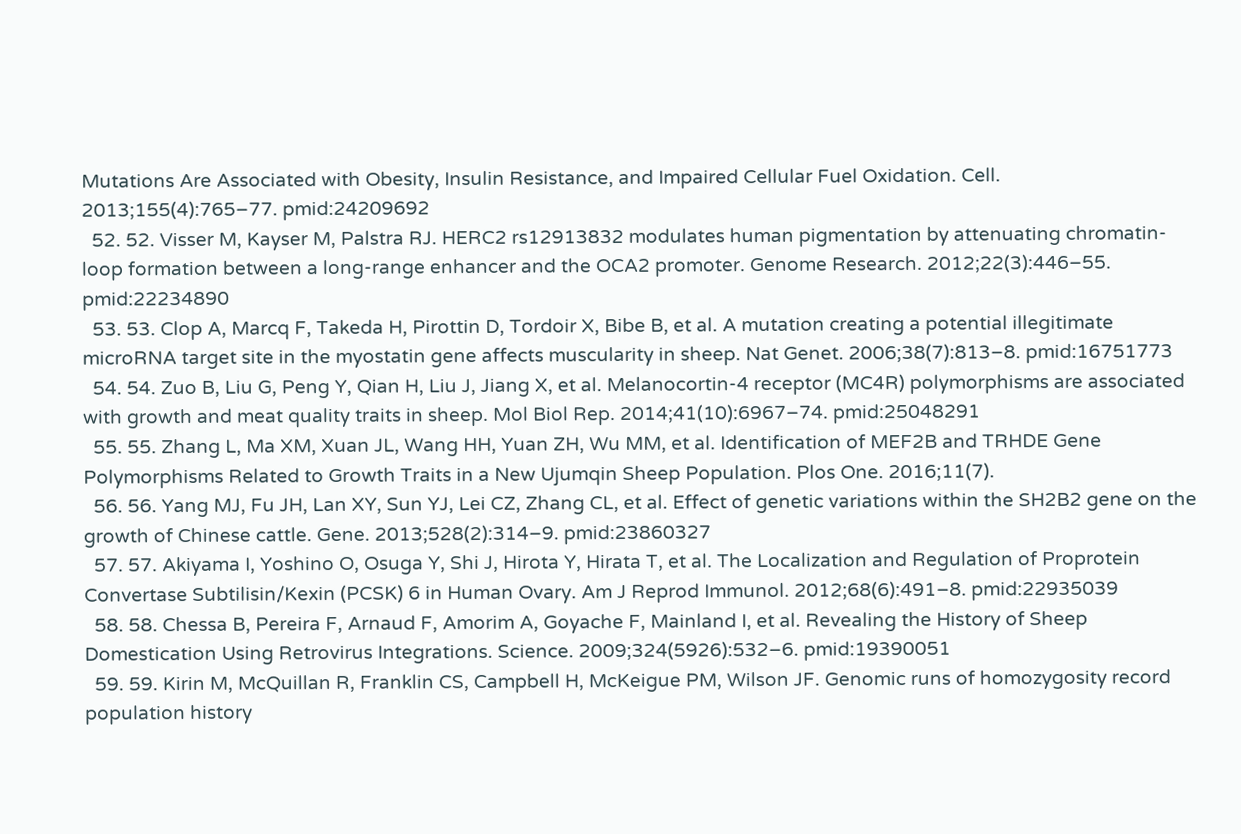Mutations Are Associated with Obesity, Insulin Resistance, and Impaired Cellular Fuel Oxidation. Cell. 2013;155(4):765–77. pmid:24209692
  52. 52. Visser M, Kayser M, Palstra RJ. HERC2 rs12913832 modulates human pigmentation by attenuating chromatin-loop formation between a long-range enhancer and the OCA2 promoter. Genome Research. 2012;22(3):446–55. pmid:22234890
  53. 53. Clop A, Marcq F, Takeda H, Pirottin D, Tordoir X, Bibe B, et al. A mutation creating a potential illegitimate microRNA target site in the myostatin gene affects muscularity in sheep. Nat Genet. 2006;38(7):813–8. pmid:16751773
  54. 54. Zuo B, Liu G, Peng Y, Qian H, Liu J, Jiang X, et al. Melanocortin-4 receptor (MC4R) polymorphisms are associated with growth and meat quality traits in sheep. Mol Biol Rep. 2014;41(10):6967–74. pmid:25048291
  55. 55. Zhang L, Ma XM, Xuan JL, Wang HH, Yuan ZH, Wu MM, et al. Identification of MEF2B and TRHDE Gene Polymorphisms Related to Growth Traits in a New Ujumqin Sheep Population. Plos One. 2016;11(7).
  56. 56. Yang MJ, Fu JH, Lan XY, Sun YJ, Lei CZ, Zhang CL, et al. Effect of genetic variations within the SH2B2 gene on the growth of Chinese cattle. Gene. 2013;528(2):314–9. pmid:23860327
  57. 57. Akiyama I, Yoshino O, Osuga Y, Shi J, Hirota Y, Hirata T, et al. The Localization and Regulation of Proprotein Convertase Subtilisin/Kexin (PCSK) 6 in Human Ovary. Am J Reprod Immunol. 2012;68(6):491–8. pmid:22935039
  58. 58. Chessa B, Pereira F, Arnaud F, Amorim A, Goyache F, Mainland I, et al. Revealing the History of Sheep Domestication Using Retrovirus Integrations. Science. 2009;324(5926):532–6. pmid:19390051
  59. 59. Kirin M, McQuillan R, Franklin CS, Campbell H, McKeigue PM, Wilson JF. Genomic runs of homozygosity record population history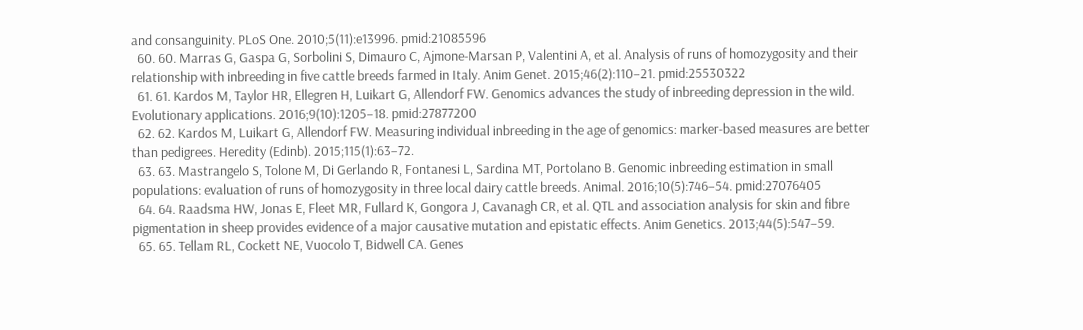and consanguinity. PLoS One. 2010;5(11):e13996. pmid:21085596
  60. 60. Marras G, Gaspa G, Sorbolini S, Dimauro C, Ajmone-Marsan P, Valentini A, et al. Analysis of runs of homozygosity and their relationship with inbreeding in five cattle breeds farmed in Italy. Anim Genet. 2015;46(2):110–21. pmid:25530322
  61. 61. Kardos M, Taylor HR, Ellegren H, Luikart G, Allendorf FW. Genomics advances the study of inbreeding depression in the wild. Evolutionary applications. 2016;9(10):1205–18. pmid:27877200
  62. 62. Kardos M, Luikart G, Allendorf FW. Measuring individual inbreeding in the age of genomics: marker-based measures are better than pedigrees. Heredity (Edinb). 2015;115(1):63–72.
  63. 63. Mastrangelo S, Tolone M, Di Gerlando R, Fontanesi L, Sardina MT, Portolano B. Genomic inbreeding estimation in small populations: evaluation of runs of homozygosity in three local dairy cattle breeds. Animal. 2016;10(5):746–54. pmid:27076405
  64. 64. Raadsma HW, Jonas E, Fleet MR, Fullard K, Gongora J, Cavanagh CR, et al. QTL and association analysis for skin and fibre pigmentation in sheep provides evidence of a major causative mutation and epistatic effects. Anim Genetics. 2013;44(5):547–59.
  65. 65. Tellam RL, Cockett NE, Vuocolo T, Bidwell CA. Genes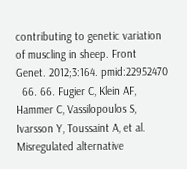contributing to genetic variation of muscling in sheep. Front Genet. 2012;3:164. pmid:22952470
  66. 66. Fugier C, Klein AF, Hammer C, Vassilopoulos S, Ivarsson Y, Toussaint A, et al. Misregulated alternative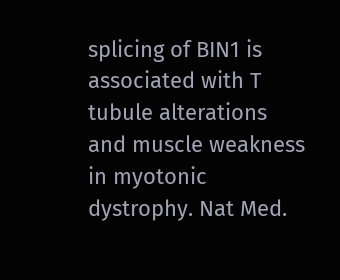splicing of BIN1 is associated with T tubule alterations and muscle weakness in myotonic dystrophy. Nat Med.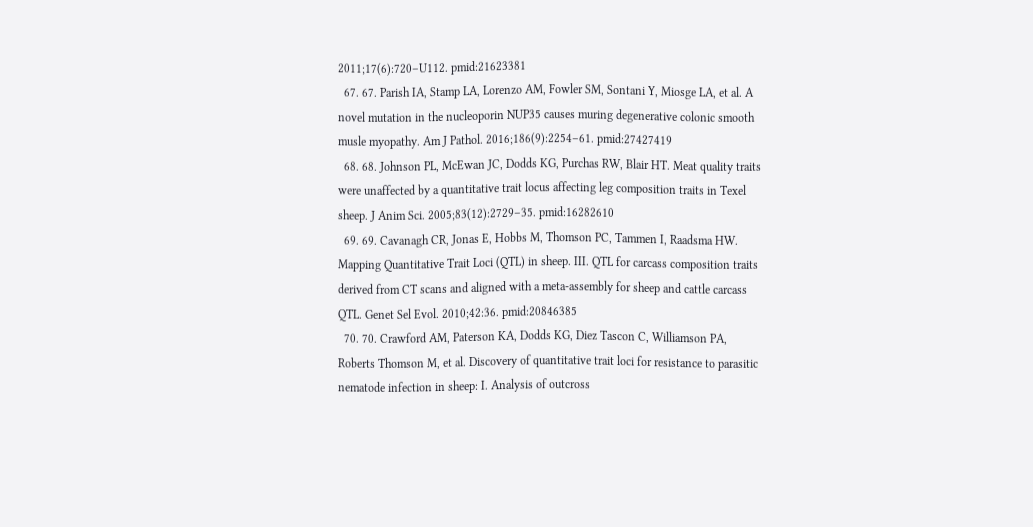2011;17(6):720–U112. pmid:21623381
  67. 67. Parish IA, Stamp LA, Lorenzo AM, Fowler SM, Sontani Y, Miosge LA, et al. A novel mutation in the nucleoporin NUP35 causes muring degenerative colonic smooth musle myopathy. Am J Pathol. 2016;186(9):2254–61. pmid:27427419
  68. 68. Johnson PL, McEwan JC, Dodds KG, Purchas RW, Blair HT. Meat quality traits were unaffected by a quantitative trait locus affecting leg composition traits in Texel sheep. J Anim Sci. 2005;83(12):2729–35. pmid:16282610
  69. 69. Cavanagh CR, Jonas E, Hobbs M, Thomson PC, Tammen I, Raadsma HW. Mapping Quantitative Trait Loci (QTL) in sheep. III. QTL for carcass composition traits derived from CT scans and aligned with a meta-assembly for sheep and cattle carcass QTL. Genet Sel Evol. 2010;42:36. pmid:20846385
  70. 70. Crawford AM, Paterson KA, Dodds KG, Diez Tascon C, Williamson PA, Roberts Thomson M, et al. Discovery of quantitative trait loci for resistance to parasitic nematode infection in sheep: I. Analysis of outcross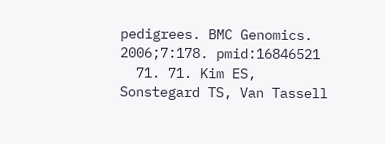pedigrees. BMC Genomics. 2006;7:178. pmid:16846521
  71. 71. Kim ES, Sonstegard TS, Van Tassell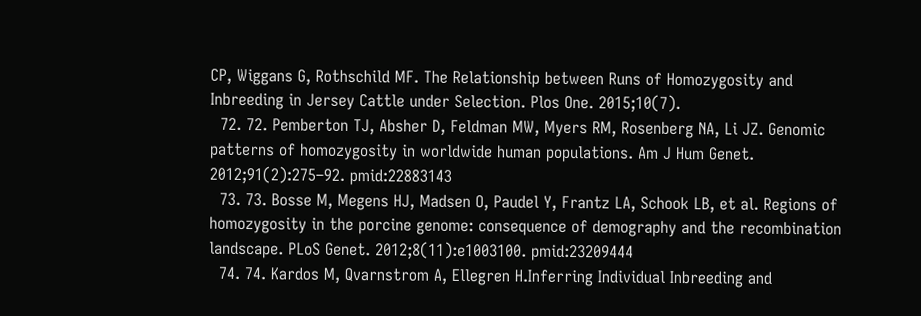CP, Wiggans G, Rothschild MF. The Relationship between Runs of Homozygosity and Inbreeding in Jersey Cattle under Selection. Plos One. 2015;10(7).
  72. 72. Pemberton TJ, Absher D, Feldman MW, Myers RM, Rosenberg NA, Li JZ. Genomic patterns of homozygosity in worldwide human populations. Am J Hum Genet. 2012;91(2):275–92. pmid:22883143
  73. 73. Bosse M, Megens HJ, Madsen O, Paudel Y, Frantz LA, Schook LB, et al. Regions of homozygosity in the porcine genome: consequence of demography and the recombination landscape. PLoS Genet. 2012;8(11):e1003100. pmid:23209444
  74. 74. Kardos M, Qvarnstrom A, Ellegren H.Inferring Individual Inbreeding and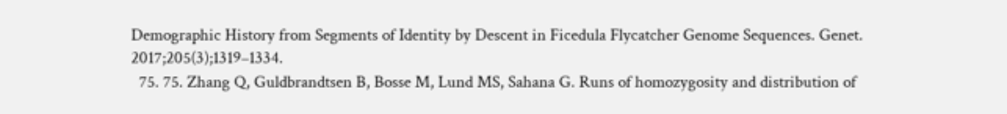Demographic History from Segments of Identity by Descent in Ficedula Flycatcher Genome Sequences. Genet. 2017;205(3);1319–1334.
  75. 75. Zhang Q, Guldbrandtsen B, Bosse M, Lund MS, Sahana G. Runs of homozygosity and distribution of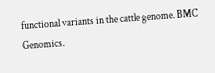functional variants in the cattle genome. BMC Genomics.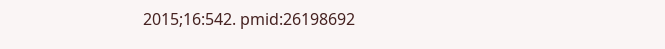2015;16:542. pmid:26198692